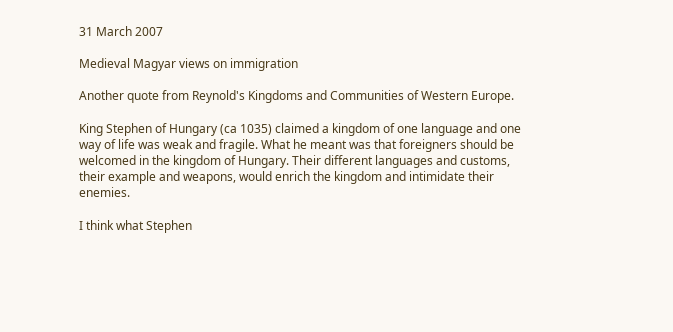31 March 2007

Medieval Magyar views on immigration

Another quote from Reynold's Kingdoms and Communities of Western Europe.

King Stephen of Hungary (ca 1035) claimed a kingdom of one language and one way of life was weak and fragile. What he meant was that foreigners should be welcomed in the kingdom of Hungary. Their different languages and customs, their example and weapons, would enrich the kingdom and intimidate their enemies.

I think what Stephen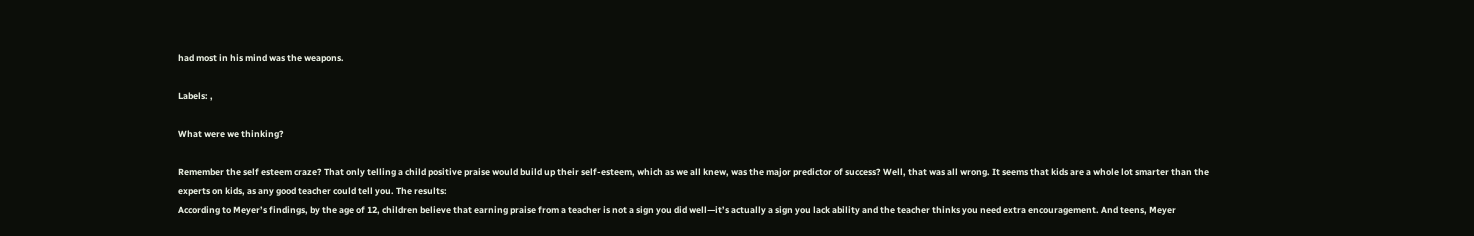had most in his mind was the weapons.

Labels: ,

What were we thinking?

Remember the self esteem craze? That only telling a child positive praise would build up their self-esteem, which as we all knew, was the major predictor of success? Well, that was all wrong. It seems that kids are a whole lot smarter than the experts on kids, as any good teacher could tell you. The results:
According to Meyer’s findings, by the age of 12, children believe that earning praise from a teacher is not a sign you did well—it’s actually a sign you lack ability and the teacher thinks you need extra encouragement. And teens, Meyer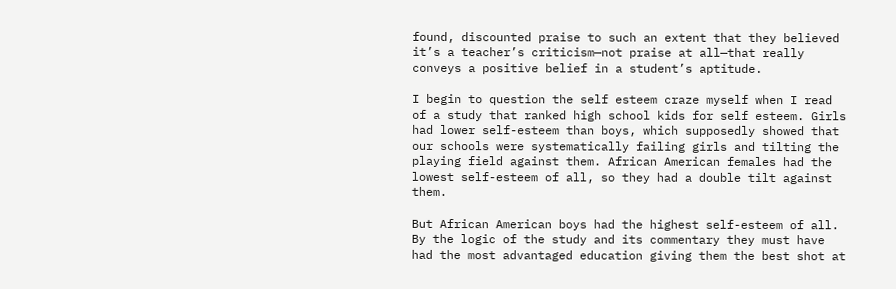found, discounted praise to such an extent that they believed it’s a teacher’s criticism—not praise at all—that really conveys a positive belief in a student’s aptitude.

I begin to question the self esteem craze myself when I read of a study that ranked high school kids for self esteem. Girls had lower self-esteem than boys, which supposedly showed that our schools were systematically failing girls and tilting the playing field against them. African American females had the lowest self-esteem of all, so they had a double tilt against them.

But African American boys had the highest self-esteem of all. By the logic of the study and its commentary they must have had the most advantaged education giving them the best shot at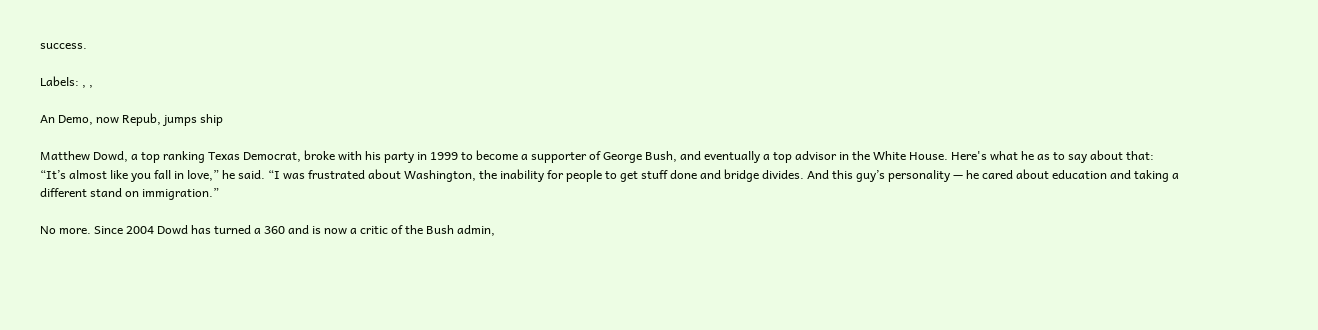success.

Labels: , ,

An Demo, now Repub, jumps ship

Matthew Dowd, a top ranking Texas Democrat, broke with his party in 1999 to become a supporter of George Bush, and eventually a top advisor in the White House. Here's what he as to say about that:
“It’s almost like you fall in love,” he said. “I was frustrated about Washington, the inability for people to get stuff done and bridge divides. And this guy’s personality — he cared about education and taking a different stand on immigration.”

No more. Since 2004 Dowd has turned a 360 and is now a critic of the Bush admin,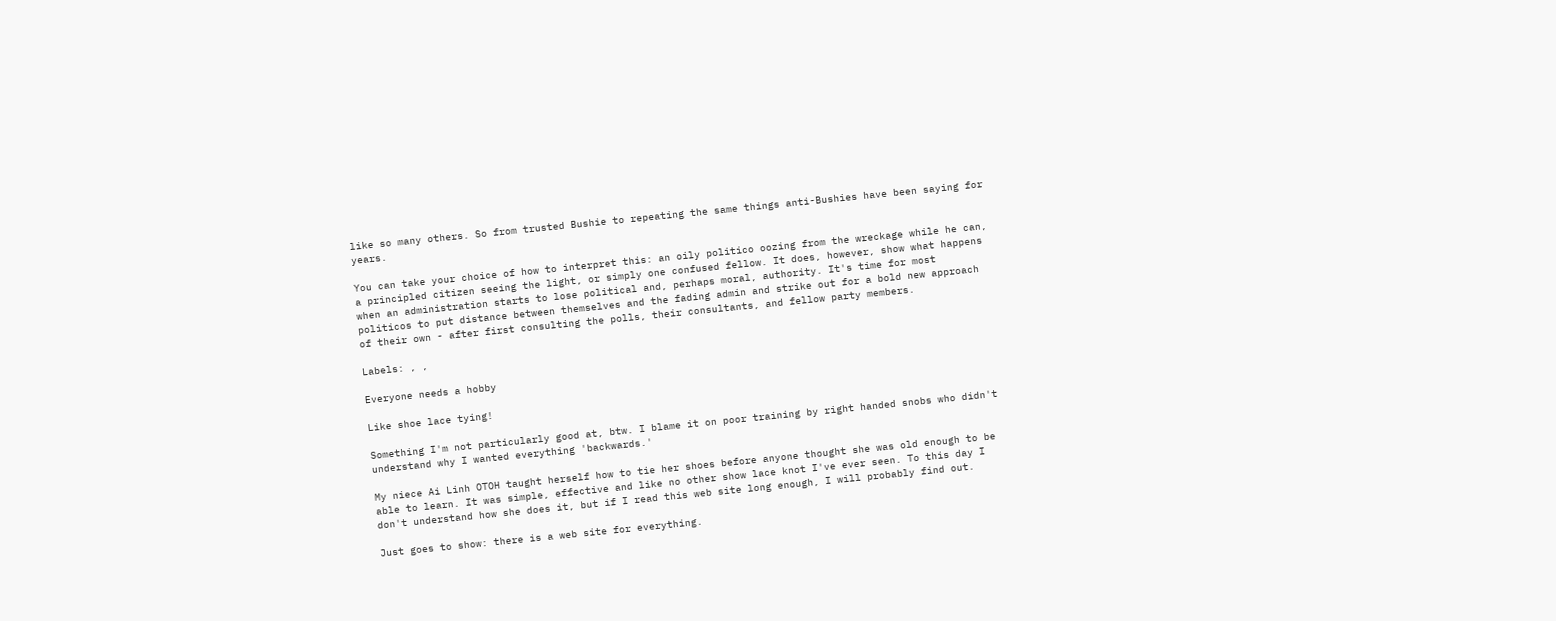like so many others. So from trusted Bushie to repeating the same things anti-Bushies have been saying for years.

You can take your choice of how to interpret this: an oily politico oozing from the wreckage while he can, a principled citizen seeing the light, or simply one confused fellow. It does, however, show what happens when an administration starts to lose political and, perhaps moral, authority. It's time for most politicos to put distance between themselves and the fading admin and strike out for a bold new approach of their own - after first consulting the polls, their consultants, and fellow party members.

Labels: , ,

Everyone needs a hobby

Like shoe lace tying!

Something I'm not particularly good at, btw. I blame it on poor training by right handed snobs who didn't understand why I wanted everything 'backwards.'

My niece Ai Linh OTOH taught herself how to tie her shoes before anyone thought she was old enough to be able to learn. It was simple, effective and like no other show lace knot I've ever seen. To this day I don't understand how she does it, but if I read this web site long enough, I will probably find out.

Just goes to show: there is a web site for everything.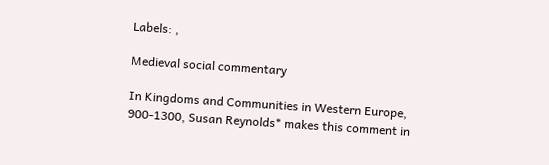Labels: ,

Medieval social commentary

In Kingdoms and Communities in Western Europe, 900-1300, Susan Reynolds* makes this comment in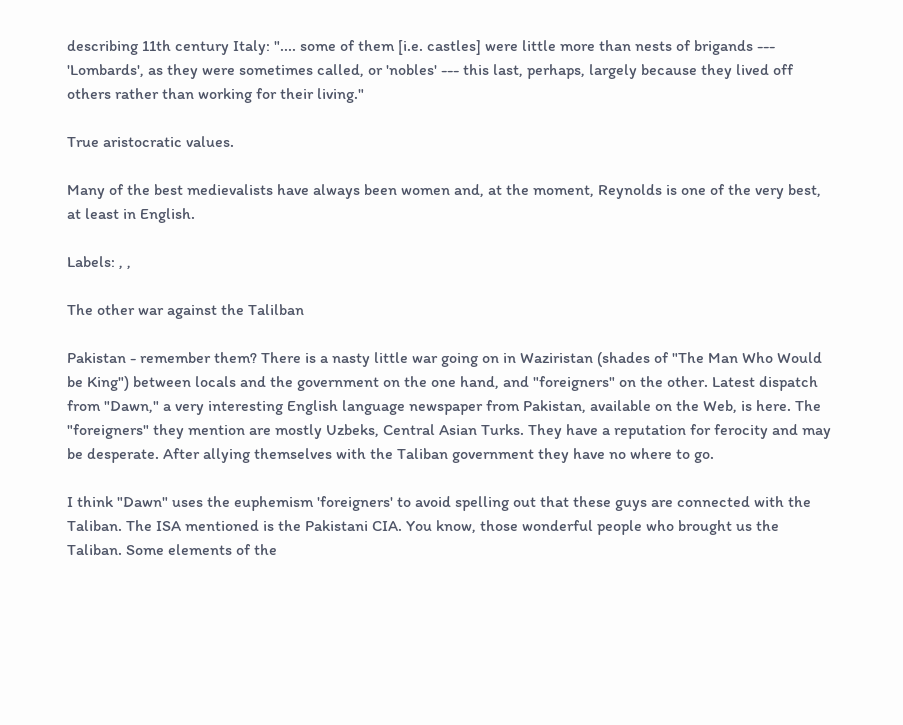describing 11th century Italy: ".... some of them [i.e. castles] were little more than nests of brigands --- 'Lombards', as they were sometimes called, or 'nobles' --- this last, perhaps, largely because they lived off others rather than working for their living."

True aristocratic values.

Many of the best medievalists have always been women and, at the moment, Reynolds is one of the very best, at least in English.

Labels: , ,

The other war against the Talilban

Pakistan - remember them? There is a nasty little war going on in Waziristan (shades of "The Man Who Would be King") between locals and the government on the one hand, and "foreigners" on the other. Latest dispatch from "Dawn," a very interesting English language newspaper from Pakistan, available on the Web, is here. The "foreigners" they mention are mostly Uzbeks, Central Asian Turks. They have a reputation for ferocity and may be desperate. After allying themselves with the Taliban government they have no where to go.

I think "Dawn" uses the euphemism 'foreigners' to avoid spelling out that these guys are connected with the Taliban. The ISA mentioned is the Pakistani CIA. You know, those wonderful people who brought us the Taliban. Some elements of the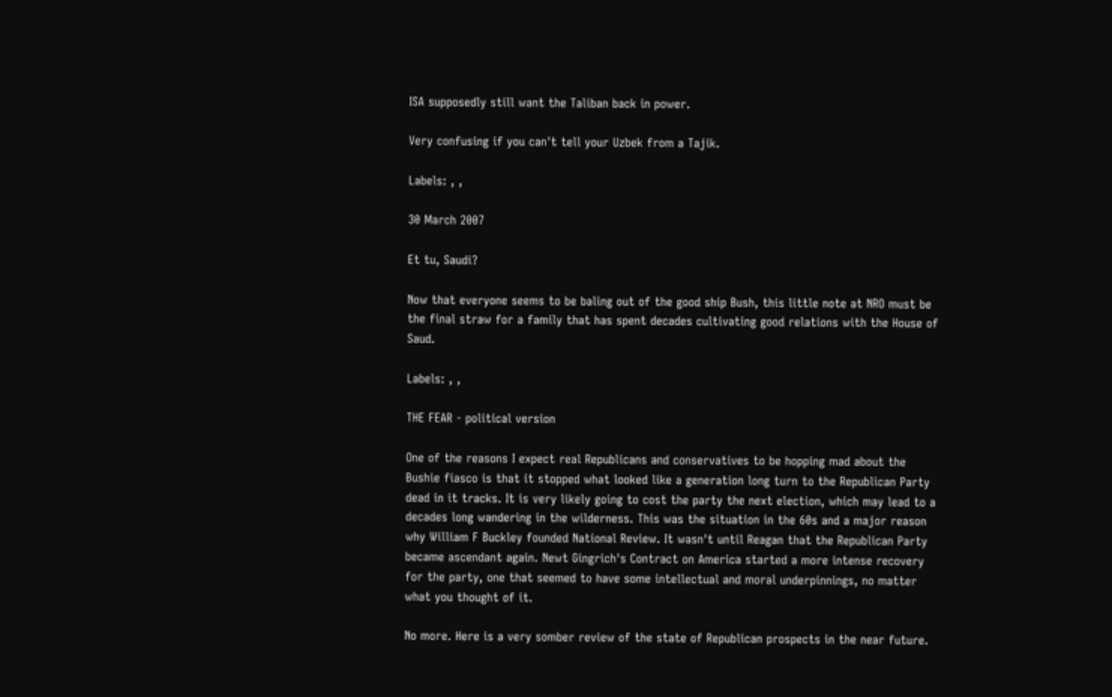ISA supposedly still want the Taliban back in power.

Very confusing if you can't tell your Uzbek from a Tajik.

Labels: , ,

30 March 2007

Et tu, Saudi?

Now that everyone seems to be baling out of the good ship Bush, this little note at NRO must be the final straw for a family that has spent decades cultivating good relations with the House of Saud.

Labels: , ,

THE FEAR - political version

One of the reasons I expect real Republicans and conservatives to be hopping mad about the Bushie fiasco is that it stopped what looked like a generation long turn to the Republican Party dead in it tracks. It is very likely going to cost the party the next election, which may lead to a decades long wandering in the wilderness. This was the situation in the 60s and a major reason why William F Buckley founded National Review. It wasn't until Reagan that the Republican Party became ascendant again. Newt Gingrich's Contract on America started a more intense recovery for the party, one that seemed to have some intellectual and moral underpinnings, no matter what you thought of it.

No more. Here is a very somber review of the state of Republican prospects in the near future.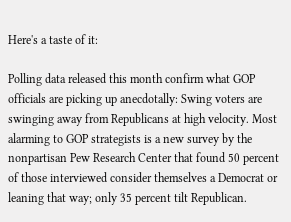Here's a taste of it:

Polling data released this month confirm what GOP officials are picking up anecdotally: Swing voters are swinging away from Republicans at high velocity. Most alarming to GOP strategists is a new survey by the nonpartisan Pew Research Center that found 50 percent of those interviewed consider themselves a Democrat or leaning that way; only 35 percent tilt Republican.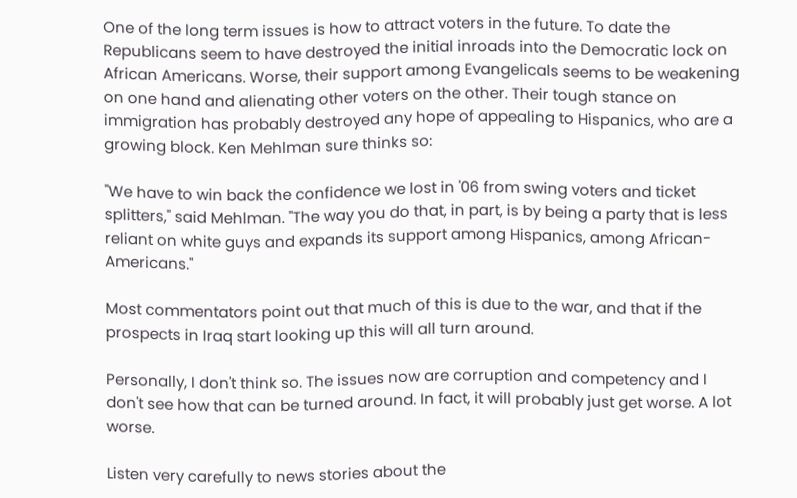One of the long term issues is how to attract voters in the future. To date the Republicans seem to have destroyed the initial inroads into the Democratic lock on African Americans. Worse, their support among Evangelicals seems to be weakening on one hand and alienating other voters on the other. Their tough stance on immigration has probably destroyed any hope of appealing to Hispanics, who are a growing block. Ken Mehlman sure thinks so:

"We have to win back the confidence we lost in '06 from swing voters and ticket splitters," said Mehlman. "The way you do that, in part, is by being a party that is less reliant on white guys and expands its support among Hispanics, among African-Americans."

Most commentators point out that much of this is due to the war, and that if the prospects in Iraq start looking up this will all turn around.

Personally, I don't think so. The issues now are corruption and competency and I don't see how that can be turned around. In fact, it will probably just get worse. A lot worse.

Listen very carefully to news stories about the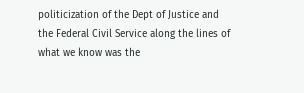politicization of the Dept of Justice and the Federal Civil Service along the lines of what we know was the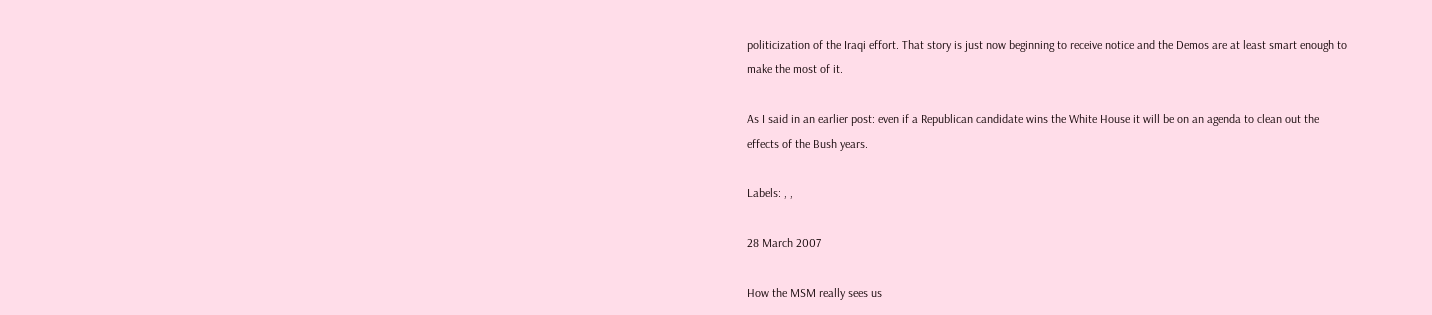politicization of the Iraqi effort. That story is just now beginning to receive notice and the Demos are at least smart enough to make the most of it.

As I said in an earlier post: even if a Republican candidate wins the White House it will be on an agenda to clean out the effects of the Bush years.

Labels: , ,

28 March 2007

How the MSM really sees us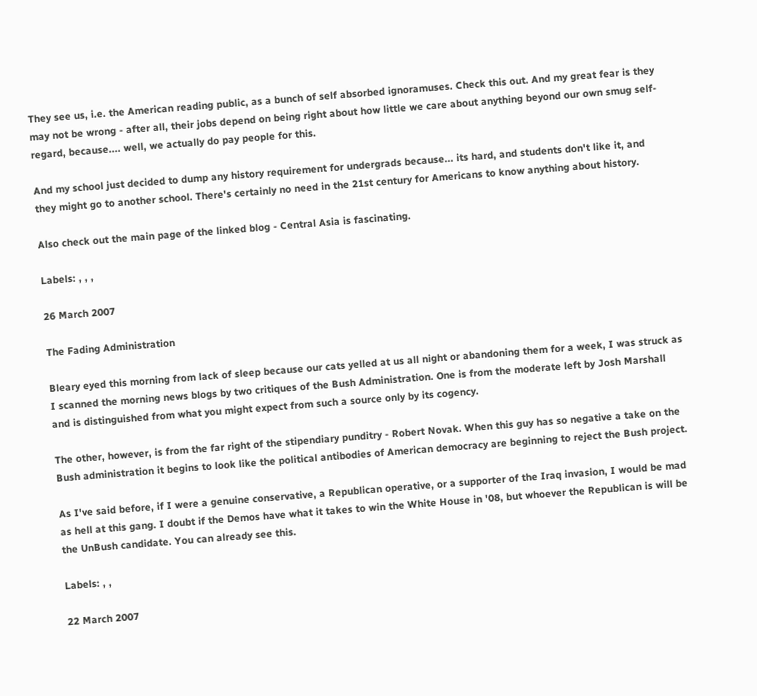They see us, i.e. the American reading public, as a bunch of self absorbed ignoramuses. Check this out. And my great fear is they may not be wrong - after all, their jobs depend on being right about how little we care about anything beyond our own smug self-regard, because.... well, we actually do pay people for this.

And my school just decided to dump any history requirement for undergrads because... its hard, and students don't like it, and they might go to another school. There's certainly no need in the 21st century for Americans to know anything about history.

Also check out the main page of the linked blog - Central Asia is fascinating.

Labels: , , ,

26 March 2007

The Fading Administration

Bleary eyed this morning from lack of sleep because our cats yelled at us all night or abandoning them for a week, I was struck as I scanned the morning news blogs by two critiques of the Bush Administration. One is from the moderate left by Josh Marshall and is distinguished from what you might expect from such a source only by its cogency.

The other, however, is from the far right of the stipendiary punditry - Robert Novak. When this guy has so negative a take on the Bush administration it begins to look like the political antibodies of American democracy are beginning to reject the Bush project.

As I've said before, if I were a genuine conservative, a Republican operative, or a supporter of the Iraq invasion, I would be mad as hell at this gang. I doubt if the Demos have what it takes to win the White House in '08, but whoever the Republican is will be the UnBush candidate. You can already see this.

Labels: , ,

22 March 2007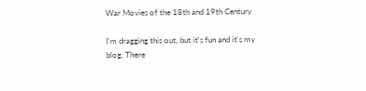War Movies of the 18th and 19th Century

I'm dragging this out, but it's fun and it's my blog. There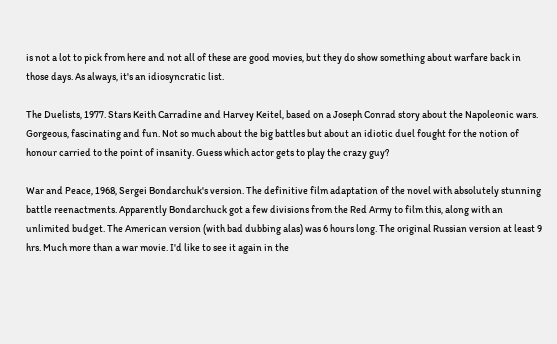is not a lot to pick from here and not all of these are good movies, but they do show something about warfare back in those days. As always, it's an idiosyncratic list.

The Duelists, 1977. Stars Keith Carradine and Harvey Keitel, based on a Joseph Conrad story about the Napoleonic wars. Gorgeous, fascinating and fun. Not so much about the big battles but about an idiotic duel fought for the notion of honour carried to the point of insanity. Guess which actor gets to play the crazy guy?

War and Peace, 1968, Sergei Bondarchuk's version. The definitive film adaptation of the novel with absolutely stunning battle reenactments. Apparently Bondarchuck got a few divisions from the Red Army to film this, along with an unlimited budget. The American version (with bad dubbing alas) was 6 hours long. The original Russian version at least 9 hrs. Much more than a war movie. I'd like to see it again in the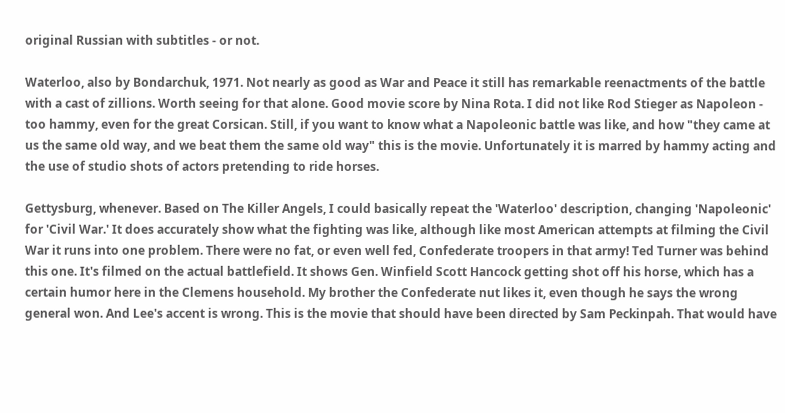original Russian with subtitles - or not.

Waterloo, also by Bondarchuk, 1971. Not nearly as good as War and Peace it still has remarkable reenactments of the battle with a cast of zillions. Worth seeing for that alone. Good movie score by Nina Rota. I did not like Rod Stieger as Napoleon - too hammy, even for the great Corsican. Still, if you want to know what a Napoleonic battle was like, and how "they came at us the same old way, and we beat them the same old way" this is the movie. Unfortunately it is marred by hammy acting and the use of studio shots of actors pretending to ride horses.

Gettysburg, whenever. Based on The Killer Angels, I could basically repeat the 'Waterloo' description, changing 'Napoleonic' for 'Civil War.' It does accurately show what the fighting was like, although like most American attempts at filming the Civil War it runs into one problem. There were no fat, or even well fed, Confederate troopers in that army! Ted Turner was behind this one. It's filmed on the actual battlefield. It shows Gen. Winfield Scott Hancock getting shot off his horse, which has a certain humor here in the Clemens household. My brother the Confederate nut likes it, even though he says the wrong general won. And Lee's accent is wrong. This is the movie that should have been directed by Sam Peckinpah. That would have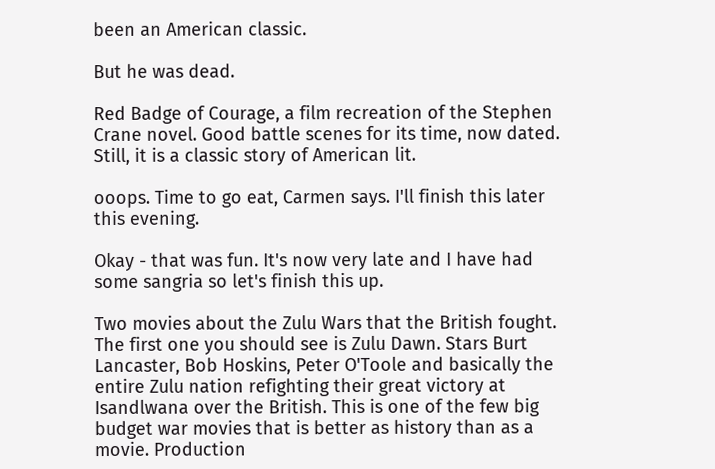been an American classic.

But he was dead.

Red Badge of Courage, a film recreation of the Stephen Crane novel. Good battle scenes for its time, now dated. Still, it is a classic story of American lit.

ooops. Time to go eat, Carmen says. I'll finish this later this evening.

Okay - that was fun. It's now very late and I have had some sangria so let's finish this up.

Two movies about the Zulu Wars that the British fought. The first one you should see is Zulu Dawn. Stars Burt Lancaster, Bob Hoskins, Peter O'Toole and basically the entire Zulu nation refighting their great victory at Isandlwana over the British. This is one of the few big budget war movies that is better as history than as a movie. Production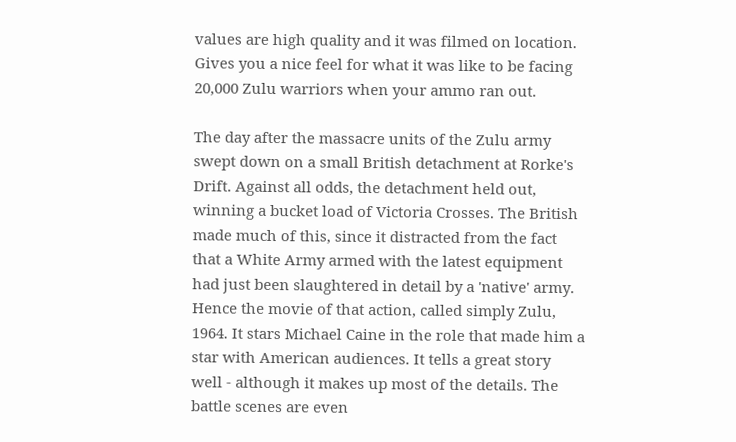values are high quality and it was filmed on location. Gives you a nice feel for what it was like to be facing 20,000 Zulu warriors when your ammo ran out.

The day after the massacre units of the Zulu army swept down on a small British detachment at Rorke's Drift. Against all odds, the detachment held out, winning a bucket load of Victoria Crosses. The British made much of this, since it distracted from the fact that a White Army armed with the latest equipment had just been slaughtered in detail by a 'native' army. Hence the movie of that action, called simply Zulu, 1964. It stars Michael Caine in the role that made him a star with American audiences. It tells a great story well - although it makes up most of the details. The battle scenes are even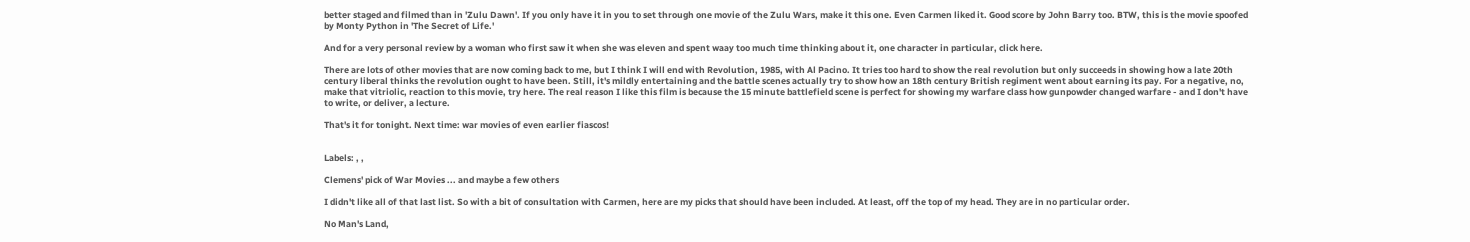better staged and filmed than in 'Zulu Dawn'. If you only have it in you to set through one movie of the Zulu Wars, make it this one. Even Carmen liked it. Good score by John Barry too. BTW, this is the movie spoofed by Monty Python in 'The Secret of Life.'

And for a very personal review by a woman who first saw it when she was eleven and spent waay too much time thinking about it, one character in particular, click here.

There are lots of other movies that are now coming back to me, but I think I will end with Revolution, 1985, with Al Pacino. It tries too hard to show the real revolution but only succeeds in showing how a late 20th century liberal thinks the revolution ought to have been. Still, it's mildly entertaining and the battle scenes actually try to show how an 18th century British regiment went about earning its pay. For a negative, no, make that vitriolic, reaction to this movie, try here. The real reason I like this film is because the 15 minute battlefield scene is perfect for showing my warfare class how gunpowder changed warfare - and I don't have to write, or deliver, a lecture.

That's it for tonight. Next time: war movies of even earlier fiascos!


Labels: , ,

Clemens' pick of War Movies ... and maybe a few others

I didn't like all of that last list. So with a bit of consultation with Carmen, here are my picks that should have been included. At least, off the top of my head. They are in no particular order.

No Man's Land,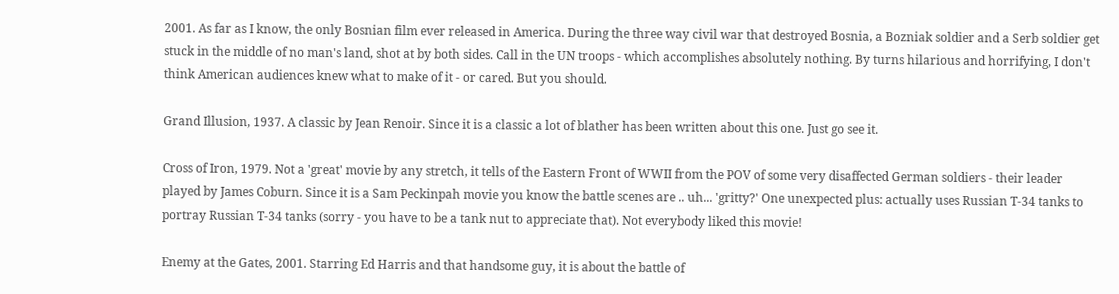2001. As far as I know, the only Bosnian film ever released in America. During the three way civil war that destroyed Bosnia, a Bozniak soldier and a Serb soldier get stuck in the middle of no man's land, shot at by both sides. Call in the UN troops - which accomplishes absolutely nothing. By turns hilarious and horrifying, I don't think American audiences knew what to make of it - or cared. But you should.

Grand Illusion, 1937. A classic by Jean Renoir. Since it is a classic a lot of blather has been written about this one. Just go see it.

Cross of Iron, 1979. Not a 'great' movie by any stretch, it tells of the Eastern Front of WWII from the POV of some very disaffected German soldiers - their leader played by James Coburn. Since it is a Sam Peckinpah movie you know the battle scenes are .. uh... 'gritty?' One unexpected plus: actually uses Russian T-34 tanks to portray Russian T-34 tanks (sorry - you have to be a tank nut to appreciate that). Not everybody liked this movie!

Enemy at the Gates, 2001. Starring Ed Harris and that handsome guy, it is about the battle of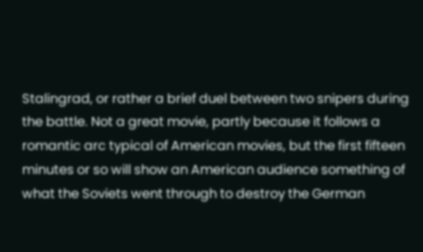Stalingrad, or rather a brief duel between two snipers during the battle. Not a great movie, partly because it follows a romantic arc typical of American movies, but the first fifteen minutes or so will show an American audience something of what the Soviets went through to destroy the German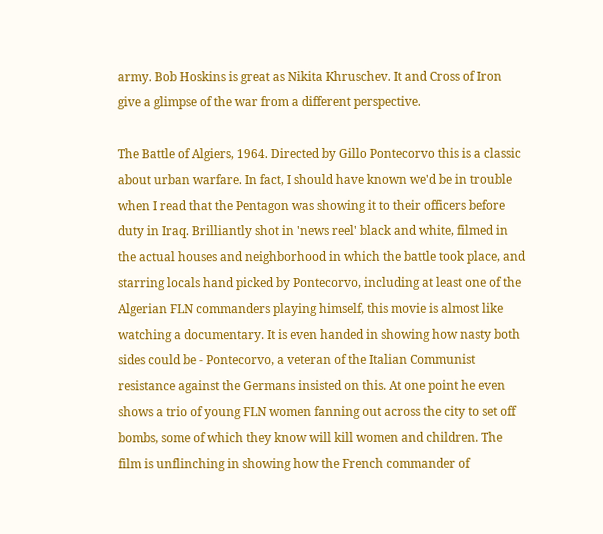army. Bob Hoskins is great as Nikita Khruschev. It and Cross of Iron give a glimpse of the war from a different perspective.

The Battle of Algiers, 1964. Directed by Gillo Pontecorvo this is a classic about urban warfare. In fact, I should have known we'd be in trouble when I read that the Pentagon was showing it to their officers before duty in Iraq. Brilliantly shot in 'news reel' black and white, filmed in the actual houses and neighborhood in which the battle took place, and starring locals hand picked by Pontecorvo, including at least one of the Algerian FLN commanders playing himself, this movie is almost like watching a documentary. It is even handed in showing how nasty both sides could be - Pontecorvo, a veteran of the Italian Communist resistance against the Germans insisted on this. At one point he even shows a trio of young FLN women fanning out across the city to set off bombs, some of which they know will kill women and children. The film is unflinching in showing how the French commander of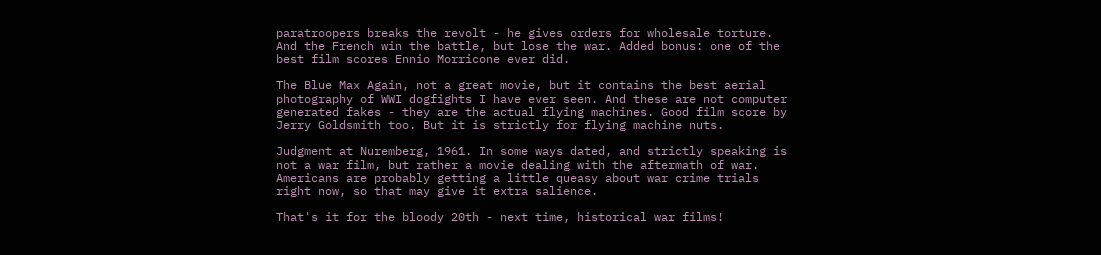paratroopers breaks the revolt - he gives orders for wholesale torture. And the French win the battle, but lose the war. Added bonus: one of the best film scores Ennio Morricone ever did.

The Blue Max Again, not a great movie, but it contains the best aerial photography of WWI dogfights I have ever seen. And these are not computer generated fakes - they are the actual flying machines. Good film score by Jerry Goldsmith too. But it is strictly for flying machine nuts.

Judgment at Nuremberg, 1961. In some ways dated, and strictly speaking is not a war film, but rather a movie dealing with the aftermath of war. Americans are probably getting a little queasy about war crime trials right now, so that may give it extra salience.

That's it for the bloody 20th - next time, historical war films!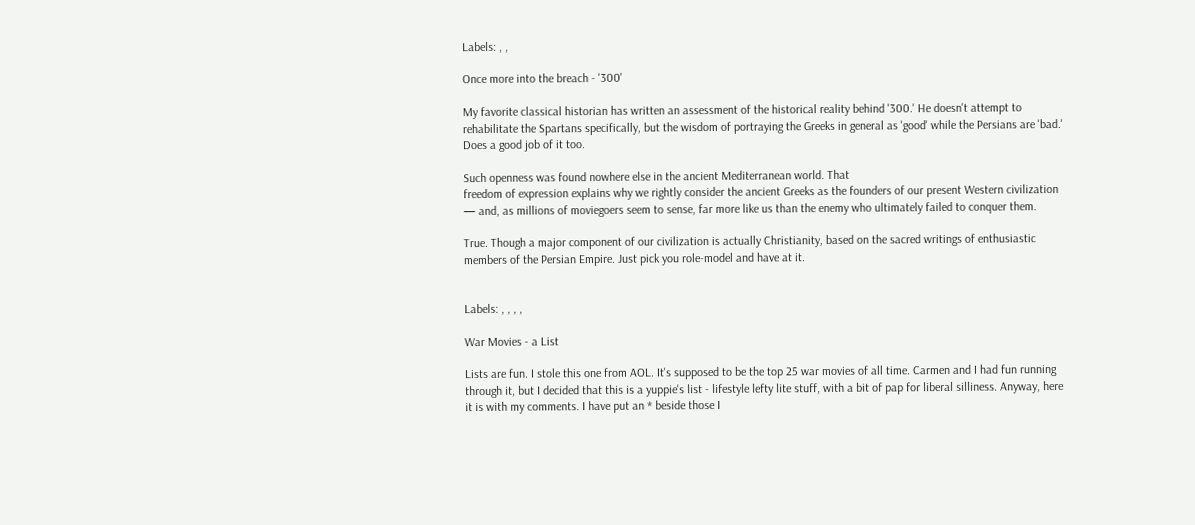Labels: , ,

Once more into the breach - '300'

My favorite classical historian has written an assessment of the historical reality behind '300.' He doesn't attempt to rehabilitate the Spartans specifically, but the wisdom of portraying the Greeks in general as 'good' while the Persians are 'bad.' Does a good job of it too.

Such openness was found nowhere else in the ancient Mediterranean world. That
freedom of expression explains why we rightly consider the ancient Greeks as the founders of our present Western civilization — and, as millions of moviegoers seem to sense, far more like us than the enemy who ultimately failed to conquer them.

True. Though a major component of our civilization is actually Christianity, based on the sacred writings of enthusiastic members of the Persian Empire. Just pick you role-model and have at it.


Labels: , , , ,

War Movies - a List

Lists are fun. I stole this one from AOL. It's supposed to be the top 25 war movies of all time. Carmen and I had fun running through it, but I decided that this is a yuppie's list - lifestyle lefty lite stuff, with a bit of pap for liberal silliness. Anyway, here it is with my comments. I have put an * beside those I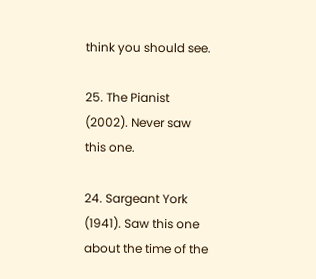think you should see.

25. The Pianist (2002). Never saw this one.

24. Sargeant York (1941). Saw this one about the time of the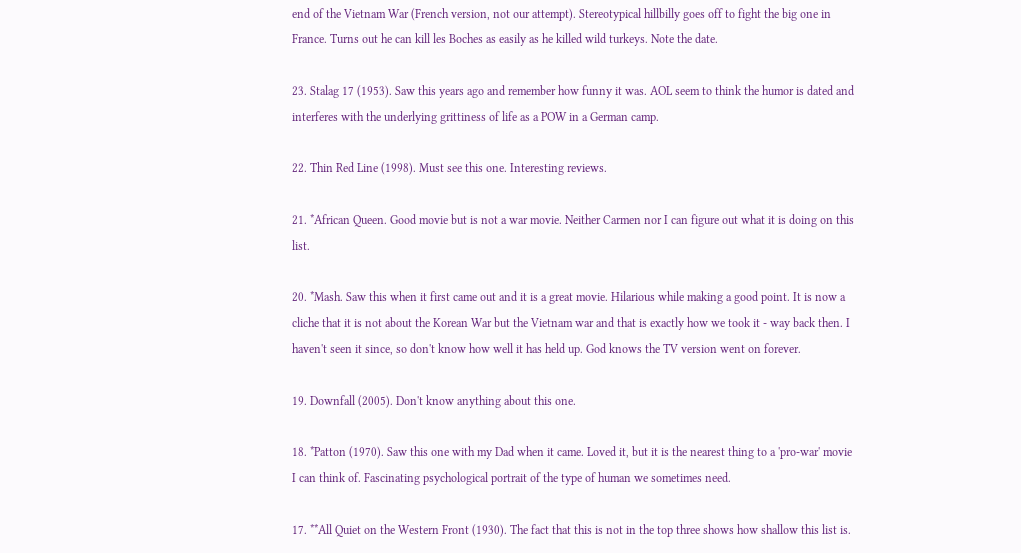end of the Vietnam War (French version, not our attempt). Stereotypical hillbilly goes off to fight the big one in France. Turns out he can kill les Boches as easily as he killed wild turkeys. Note the date.

23. Stalag 17 (1953). Saw this years ago and remember how funny it was. AOL seem to think the humor is dated and interferes with the underlying grittiness of life as a POW in a German camp.

22. Thin Red Line (1998). Must see this one. Interesting reviews.

21. *African Queen. Good movie but is not a war movie. Neither Carmen nor I can figure out what it is doing on this list.

20. *Mash. Saw this when it first came out and it is a great movie. Hilarious while making a good point. It is now a cliche that it is not about the Korean War but the Vietnam war and that is exactly how we took it - way back then. I haven't seen it since, so don't know how well it has held up. God knows the TV version went on forever.

19. Downfall (2005). Don't know anything about this one.

18. *Patton (1970). Saw this one with my Dad when it came. Loved it, but it is the nearest thing to a 'pro-war' movie I can think of. Fascinating psychological portrait of the type of human we sometimes need.

17. **All Quiet on the Western Front (1930). The fact that this is not in the top three shows how shallow this list is.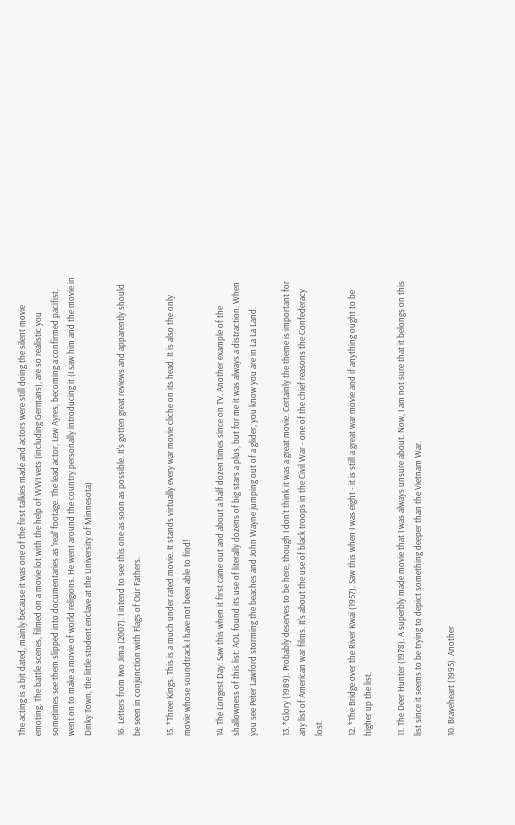The acting is a bit dated, mainly because it was one of the first talkies made and actors were still doing the silent movie emoting. The battle scenes, filmed on a movie lot with the help of WWI vets (including Germans), are so realistic you sometimes see them slipped into documentaries as 'real' footage. The lead actor, Lew Ayres, becoming a confirmed pacifist, went on to make a movie of world religions. He went around the country personally introducing it (I saw him and the movie in Dinky Town, the little student enclave at the University of Minnesota)

16. Letters from Iwo Jima (2007). I intend to see this one as soon as possible. It's gotten great reviews and apparently should be seen in conjunction with Flags of Our Fathers.

15. *Three Kings. This is a much under rated movie. It stands virtually every war movie cliche on its head. It is also the only movie whose soundtrack I have not been able to find!

14. The Longest Day. Saw this when it first came out and about a half dozen times since on TV. Another example of the shallowness of this list: AOL found its use of literally dozens of big stars a plus, but for me it was always a distraction. When you see Peter Lawford storming the beaches and John Wayne jumping out of a glider, you know you are in La La Land.

13. *Glory (1989). Probably deserves to be here, though I don't think it was a great movie. Certainly the theme is important for any list of American war films. It's about the use of black troops in the Civil War - one of the chief reasons the Confederacy lost.

12. *The Bridge over the River Kwai (1957). Saw this when I was eight - it is still a great war movie and if anything ought to be higher up the list.

11. The Deer Hunter (1978). A superbly made movie that I was always unsure about. Now, I am not sure that it belongs on this list since it seems to be trying to depict something deeper than the Vietnam War.

10. Braveheart (1995). Another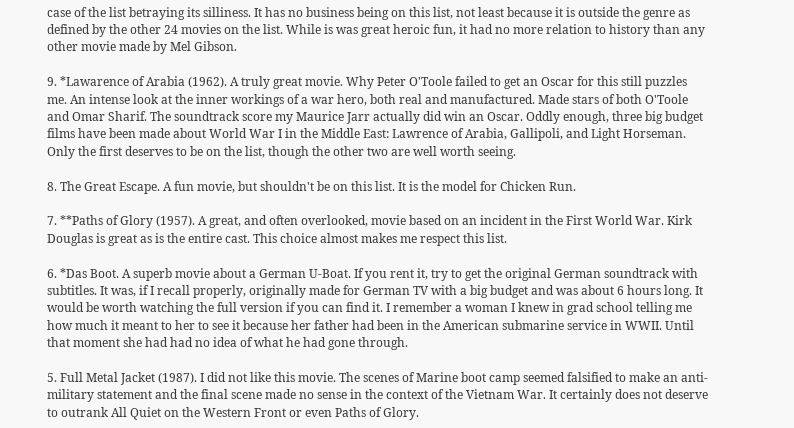case of the list betraying its silliness. It has no business being on this list, not least because it is outside the genre as defined by the other 24 movies on the list. While is was great heroic fun, it had no more relation to history than any other movie made by Mel Gibson.

9. *Lawarence of Arabia (1962). A truly great movie. Why Peter O'Toole failed to get an Oscar for this still puzzles me. An intense look at the inner workings of a war hero, both real and manufactured. Made stars of both O'Toole and Omar Sharif. The soundtrack score my Maurice Jarr actually did win an Oscar. Oddly enough, three big budget films have been made about World War I in the Middle East: Lawrence of Arabia, Gallipoli, and Light Horseman. Only the first deserves to be on the list, though the other two are well worth seeing.

8. The Great Escape. A fun movie, but shouldn't be on this list. It is the model for Chicken Run.

7. **Paths of Glory (1957). A great, and often overlooked, movie based on an incident in the First World War. Kirk Douglas is great as is the entire cast. This choice almost makes me respect this list.

6. *Das Boot. A superb movie about a German U-Boat. If you rent it, try to get the original German soundtrack with subtitles. It was, if I recall properly, originally made for German TV with a big budget and was about 6 hours long. It would be worth watching the full version if you can find it. I remember a woman I knew in grad school telling me how much it meant to her to see it because her father had been in the American submarine service in WWII. Until that moment she had had no idea of what he had gone through.

5. Full Metal Jacket (1987). I did not like this movie. The scenes of Marine boot camp seemed falsified to make an anti-military statement and the final scene made no sense in the context of the Vietnam War. It certainly does not deserve to outrank All Quiet on the Western Front or even Paths of Glory.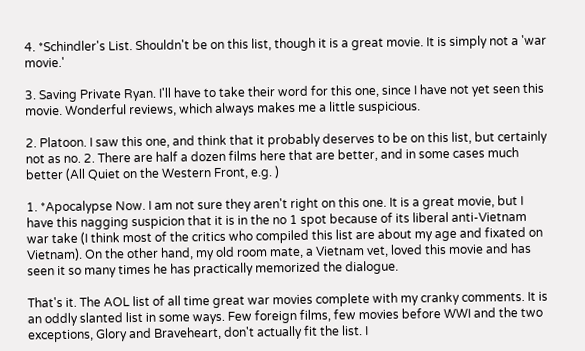4. *Schindler's List. Shouldn't be on this list, though it is a great movie. It is simply not a 'war movie.'

3. Saving Private Ryan. I'll have to take their word for this one, since I have not yet seen this movie. Wonderful reviews, which always makes me a little suspicious.

2. Platoon. I saw this one, and think that it probably deserves to be on this list, but certainly not as no. 2. There are half a dozen films here that are better, and in some cases much better (All Quiet on the Western Front, e.g. )

1. *Apocalypse Now. I am not sure they aren't right on this one. It is a great movie, but I have this nagging suspicion that it is in the no 1 spot because of its liberal anti-Vietnam war take (I think most of the critics who compiled this list are about my age and fixated on Vietnam). On the other hand, my old room mate, a Vietnam vet, loved this movie and has seen it so many times he has practically memorized the dialogue.

That's it. The AOL list of all time great war movies complete with my cranky comments. It is an oddly slanted list in some ways. Few foreign films, few movies before WWI and the two exceptions, Glory and Braveheart, don't actually fit the list. I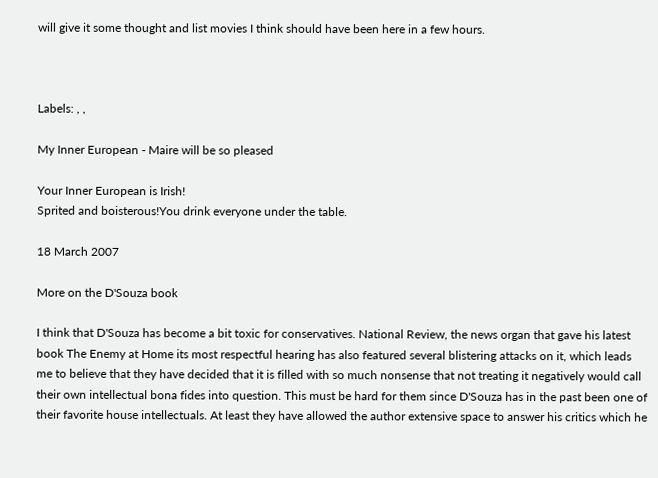will give it some thought and list movies I think should have been here in a few hours.



Labels: , ,

My Inner European - Maire will be so pleased

Your Inner European is Irish!
Sprited and boisterous!You drink everyone under the table.

18 March 2007

More on the D'Souza book

I think that D'Souza has become a bit toxic for conservatives. National Review, the news organ that gave his latest book The Enemy at Home its most respectful hearing has also featured several blistering attacks on it, which leads me to believe that they have decided that it is filled with so much nonsense that not treating it negatively would call their own intellectual bona fides into question. This must be hard for them since D'Souza has in the past been one of their favorite house intellectuals. At least they have allowed the author extensive space to answer his critics which he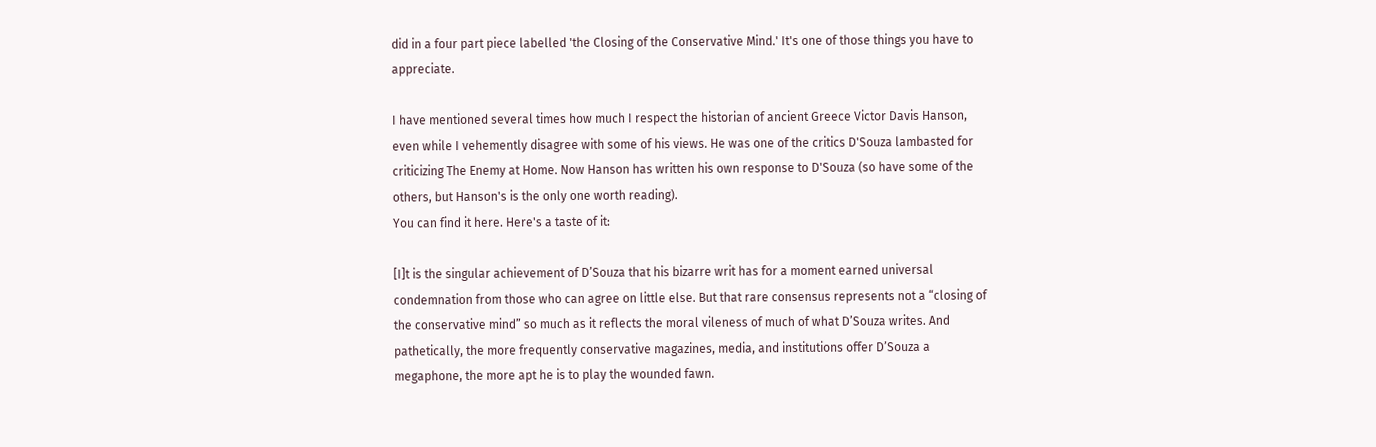did in a four part piece labelled 'the Closing of the Conservative Mind.' It's one of those things you have to appreciate.

I have mentioned several times how much I respect the historian of ancient Greece Victor Davis Hanson, even while I vehemently disagree with some of his views. He was one of the critics D'Souza lambasted for criticizing The Enemy at Home. Now Hanson has written his own response to D'Souza (so have some of the others, but Hanson's is the only one worth reading).
You can find it here. Here's a taste of it:

[I]t is the singular achievement of D’Souza that his bizarre writ has for a moment earned universal condemnation from those who can agree on little else. But that rare consensus represents not a “closing of the conservative mind” so much as it reflects the moral vileness of much of what D’Souza writes. And pathetically, the more frequently conservative magazines, media, and institutions offer D’Souza a megaphone, the more apt he is to play the wounded fawn.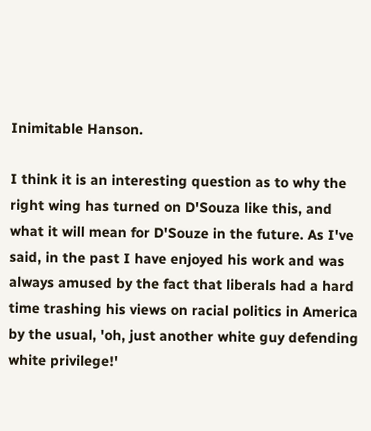Inimitable Hanson.

I think it is an interesting question as to why the right wing has turned on D'Souza like this, and what it will mean for D'Souze in the future. As I've said, in the past I have enjoyed his work and was always amused by the fact that liberals had a hard time trashing his views on racial politics in America by the usual, 'oh, just another white guy defending white privilege!'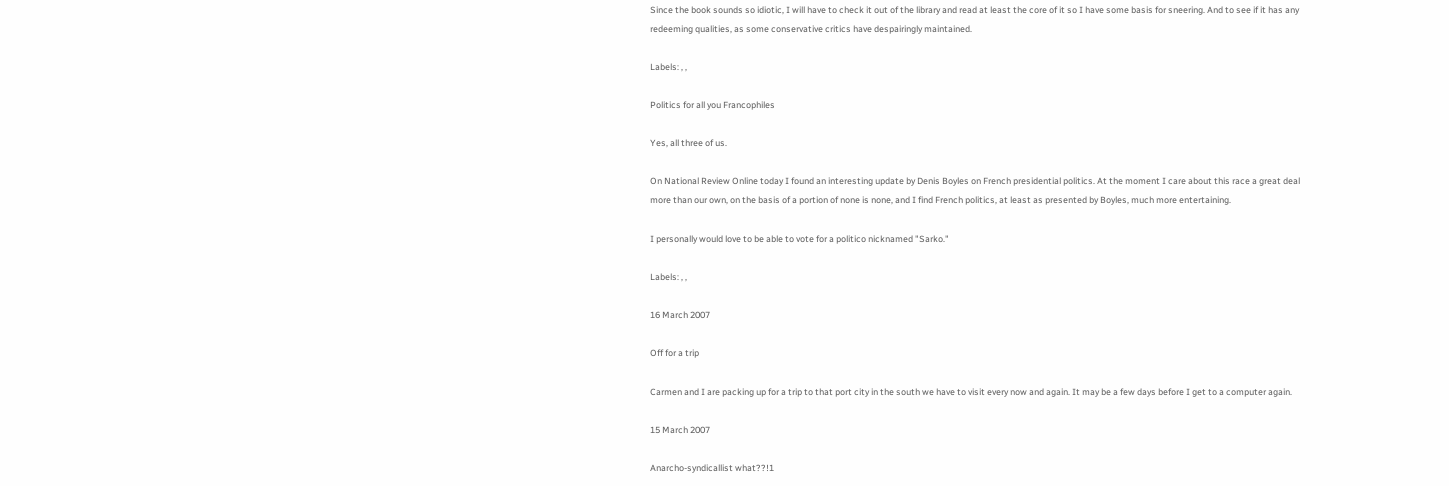Since the book sounds so idiotic, I will have to check it out of the library and read at least the core of it so I have some basis for sneering. And to see if it has any redeeming qualities, as some conservative critics have despairingly maintained.

Labels: , ,

Politics for all you Francophiles

Yes, all three of us.

On National Review Online today I found an interesting update by Denis Boyles on French presidential politics. At the moment I care about this race a great deal more than our own, on the basis of a portion of none is none, and I find French politics, at least as presented by Boyles, much more entertaining.

I personally would love to be able to vote for a politico nicknamed "Sarko."

Labels: , ,

16 March 2007

Off for a trip

Carmen and I are packing up for a trip to that port city in the south we have to visit every now and again. It may be a few days before I get to a computer again.

15 March 2007

Anarcho-syndicallist what??!1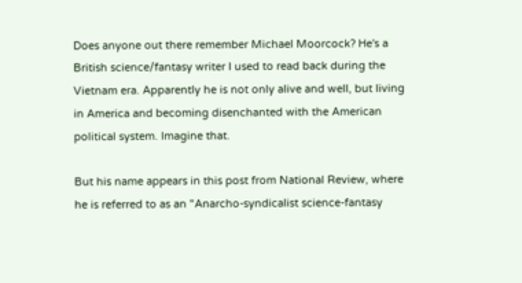Does anyone out there remember Michael Moorcock? He's a British science/fantasy writer I used to read back during the Vietnam era. Apparently he is not only alive and well, but living in America and becoming disenchanted with the American political system. Imagine that.

But his name appears in this post from National Review, where he is referred to as an "Anarcho-syndicalist science-fantasy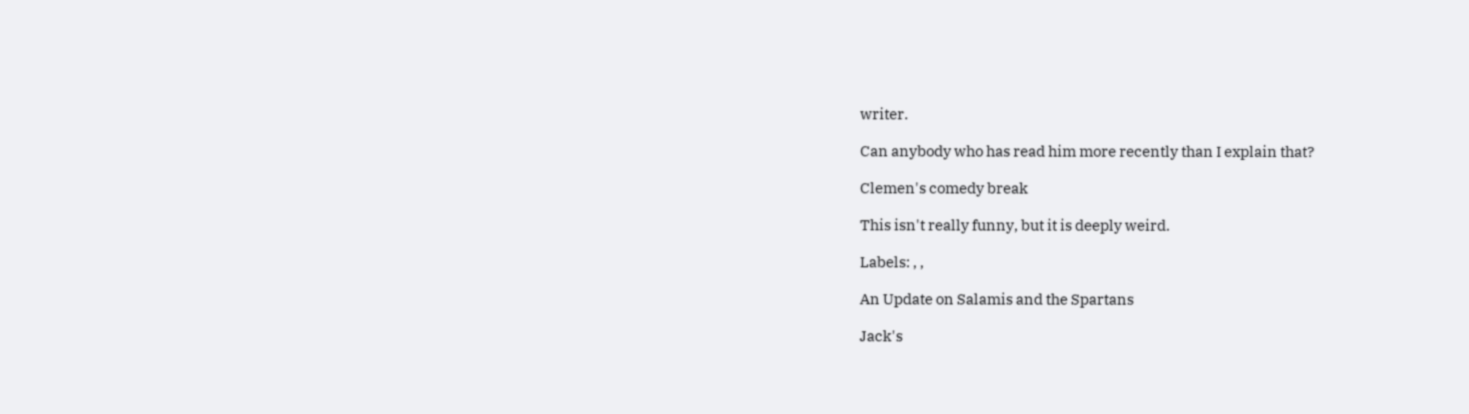writer.

Can anybody who has read him more recently than I explain that?

Clemen's comedy break

This isn't really funny, but it is deeply weird.

Labels: , ,

An Update on Salamis and the Spartans

Jack's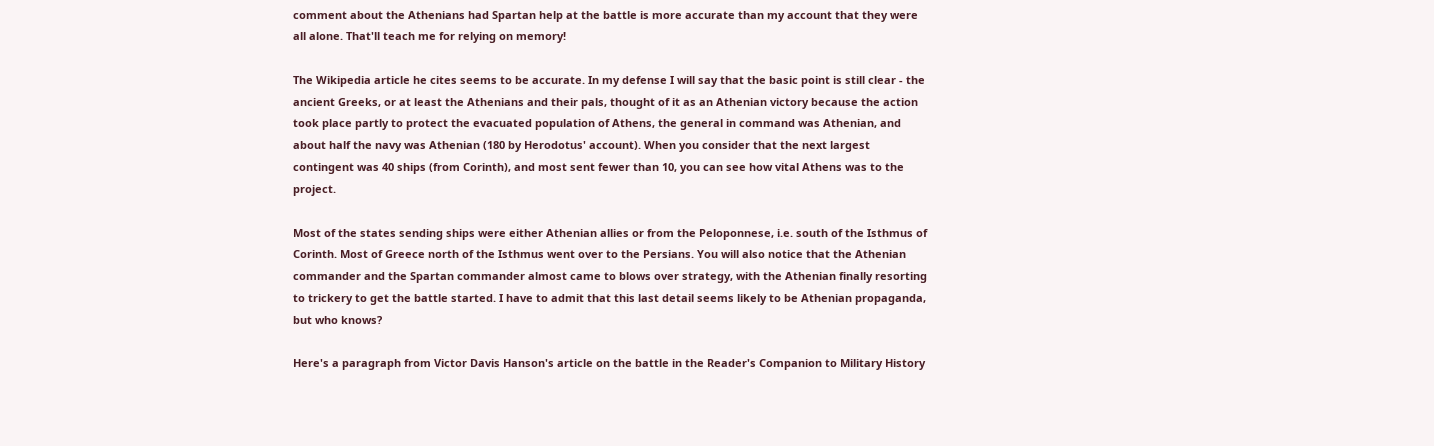comment about the Athenians had Spartan help at the battle is more accurate than my account that they were all alone. That'll teach me for relying on memory!

The Wikipedia article he cites seems to be accurate. In my defense I will say that the basic point is still clear - the ancient Greeks, or at least the Athenians and their pals, thought of it as an Athenian victory because the action took place partly to protect the evacuated population of Athens, the general in command was Athenian, and about half the navy was Athenian (180 by Herodotus' account). When you consider that the next largest contingent was 40 ships (from Corinth), and most sent fewer than 10, you can see how vital Athens was to the project.

Most of the states sending ships were either Athenian allies or from the Peloponnese, i.e. south of the Isthmus of Corinth. Most of Greece north of the Isthmus went over to the Persians. You will also notice that the Athenian commander and the Spartan commander almost came to blows over strategy, with the Athenian finally resorting to trickery to get the battle started. I have to admit that this last detail seems likely to be Athenian propaganda, but who knows?

Here's a paragraph from Victor Davis Hanson's article on the battle in the Reader's Companion to Military History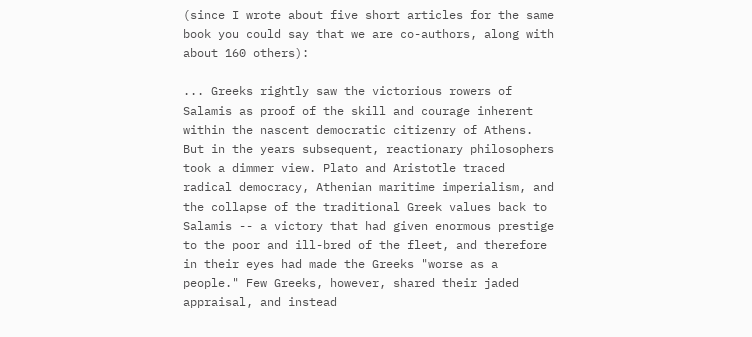(since I wrote about five short articles for the same book you could say that we are co-authors, along with about 160 others):

... Greeks rightly saw the victorious rowers of Salamis as proof of the skill and courage inherent within the nascent democratic citizenry of Athens. But in the years subsequent, reactionary philosophers took a dimmer view. Plato and Aristotle traced radical democracy, Athenian maritime imperialism, and the collapse of the traditional Greek values back to Salamis -- a victory that had given enormous prestige to the poor and ill-bred of the fleet, and therefore in their eyes had made the Greeks "worse as a people." Few Greeks, however, shared their jaded appraisal, and instead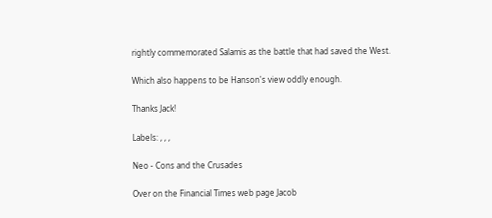rightly commemorated Salamis as the battle that had saved the West.

Which also happens to be Hanson's view oddly enough.

Thanks Jack!

Labels: , , ,

Neo - Cons and the Crusades

Over on the Financial Times web page Jacob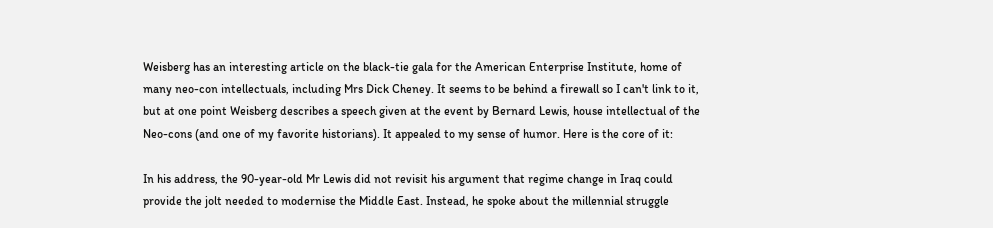Weisberg has an interesting article on the black-tie gala for the American Enterprise Institute, home of many neo-con intellectuals, including Mrs Dick Cheney. It seems to be behind a firewall so I can't link to it, but at one point Weisberg describes a speech given at the event by Bernard Lewis, house intellectual of the Neo-cons (and one of my favorite historians). It appealed to my sense of humor. Here is the core of it:

In his address, the 90-year-old Mr Lewis did not revisit his argument that regime change in Iraq could provide the jolt needed to modernise the Middle East. Instead, he spoke about the millennial struggle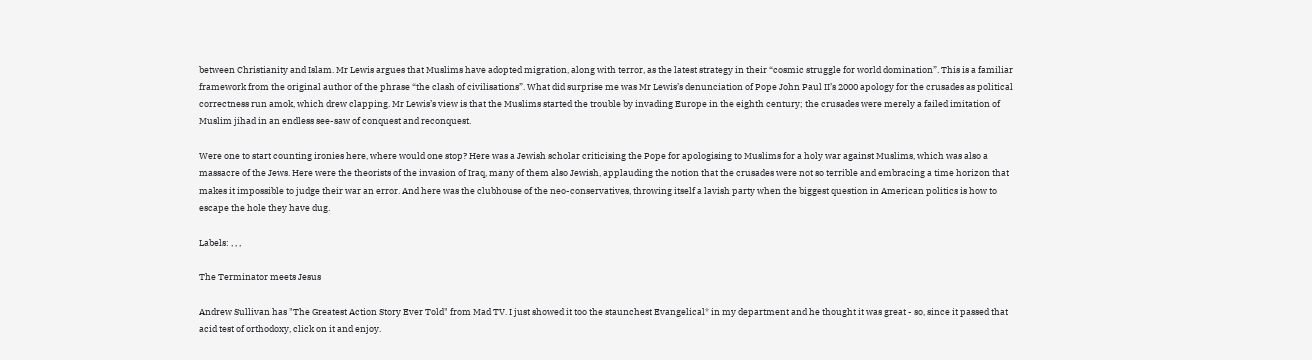between Christianity and Islam. Mr Lewis argues that Muslims have adopted migration, along with terror, as the latest strategy in their “cosmic struggle for world domination”. This is a familiar framework from the original author of the phrase “the clash of civilisations”. What did surprise me was Mr Lewis’s denunciation of Pope John Paul II’s 2000 apology for the crusades as political correctness run amok, which drew clapping. Mr Lewis’s view is that the Muslims started the trouble by invading Europe in the eighth century; the crusades were merely a failed imitation of Muslim jihad in an endless see-saw of conquest and reconquest.

Were one to start counting ironies here, where would one stop? Here was a Jewish scholar criticising the Pope for apologising to Muslims for a holy war against Muslims, which was also a massacre of the Jews. Here were the theorists of the invasion of Iraq, many of them also Jewish, applauding the notion that the crusades were not so terrible and embracing a time horizon that makes it impossible to judge their war an error. And here was the clubhouse of the neo-conservatives, throwing itself a lavish party when the biggest question in American politics is how to escape the hole they have dug.

Labels: , , ,

The Terminator meets Jesus

Andrew Sullivan has "The Greatest Action Story Ever Told" from Mad TV. I just showed it too the staunchest Evangelical* in my department and he thought it was great - so, since it passed that acid test of orthodoxy, click on it and enjoy.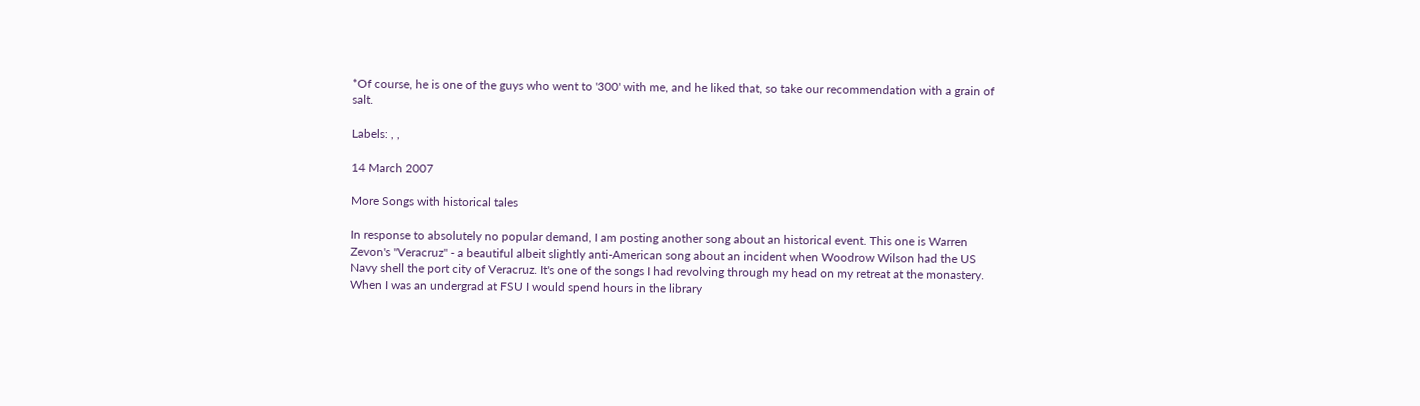*Of course, he is one of the guys who went to '300' with me, and he liked that, so take our recommendation with a grain of salt.

Labels: , ,

14 March 2007

More Songs with historical tales

In response to absolutely no popular demand, I am posting another song about an historical event. This one is Warren Zevon's "Veracruz" - a beautiful albeit slightly anti-American song about an incident when Woodrow Wilson had the US Navy shell the port city of Veracruz. It's one of the songs I had revolving through my head on my retreat at the monastery. When I was an undergrad at FSU I would spend hours in the library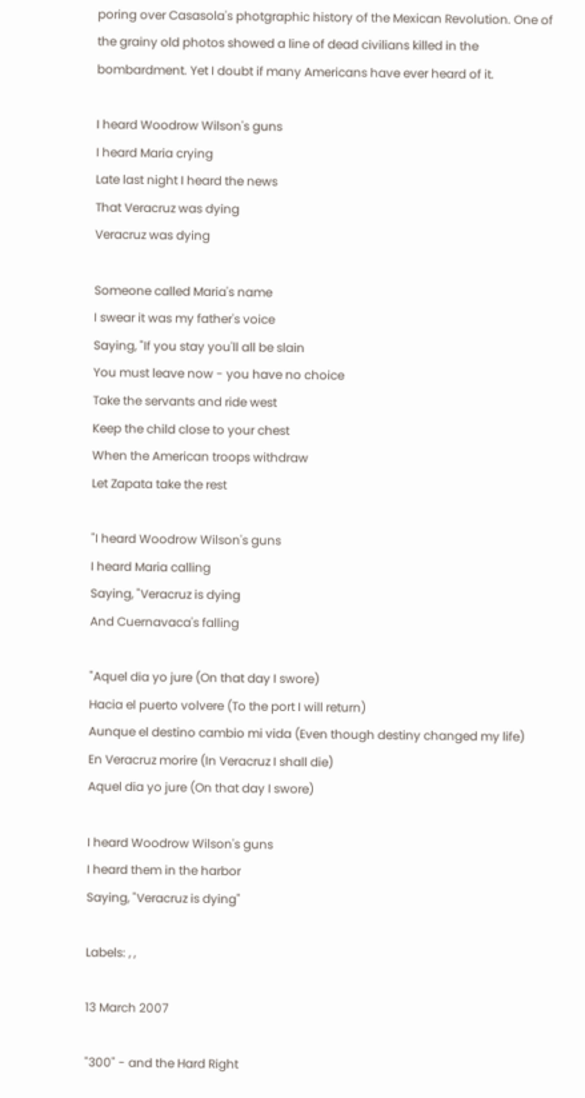poring over Casasola's photgraphic history of the Mexican Revolution. One of the grainy old photos showed a line of dead civilians killed in the bombardment. Yet I doubt if many Americans have ever heard of it.

I heard Woodrow Wilson's guns
I heard Maria crying
Late last night I heard the news
That Veracruz was dying
Veracruz was dying

Someone called Maria's name
I swear it was my father's voice
Saying, "If you stay you'll all be slain
You must leave now - you have no choice
Take the servants and ride west
Keep the child close to your chest
When the American troops withdraw
Let Zapata take the rest

"I heard Woodrow Wilson's guns
I heard Maria calling
Saying, "Veracruz is dying
And Cuernavaca's falling

"Aquel dia yo jure (On that day I swore)
Hacia el puerto volvere (To the port I will return)
Aunque el destino cambio mi vida (Even though destiny changed my life)
En Veracruz morire (In Veracruz I shall die)
Aquel dia yo jure (On that day I swore)

I heard Woodrow Wilson's guns
I heard them in the harbor
Saying, "Veracruz is dying"

Labels: , ,

13 March 2007

"300" - and the Hard Right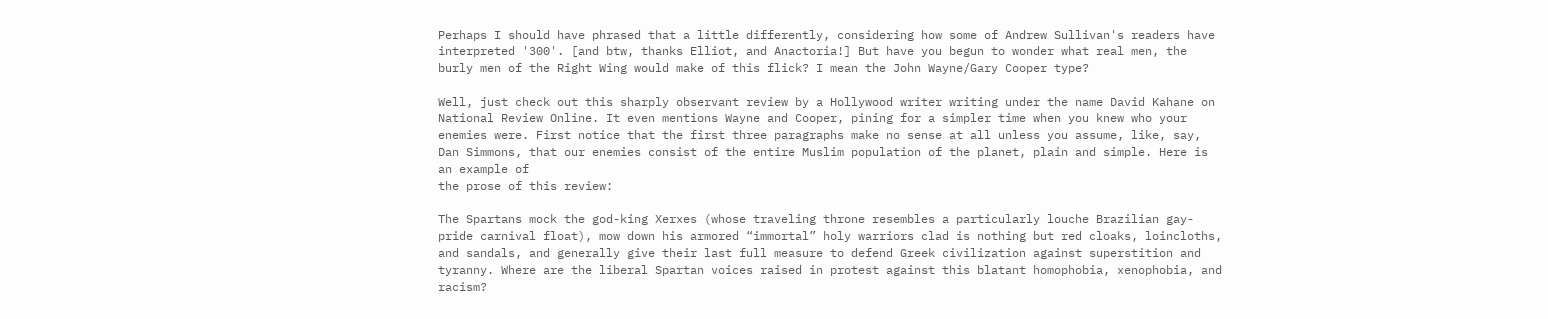Perhaps I should have phrased that a little differently, considering how some of Andrew Sullivan's readers have interpreted '300'. [and btw, thanks Elliot, and Anactoria!] But have you begun to wonder what real men, the burly men of the Right Wing would make of this flick? I mean the John Wayne/Gary Cooper type?

Well, just check out this sharply observant review by a Hollywood writer writing under the name David Kahane on National Review Online. It even mentions Wayne and Cooper, pining for a simpler time when you knew who your enemies were. First notice that the first three paragraphs make no sense at all unless you assume, like, say, Dan Simmons, that our enemies consist of the entire Muslim population of the planet, plain and simple. Here is an example of
the prose of this review:

The Spartans mock the god-king Xerxes (whose traveling throne resembles a particularly louche Brazilian gay-pride carnival float), mow down his armored “immortal” holy warriors clad is nothing but red cloaks, loincloths, and sandals, and generally give their last full measure to defend Greek civilization against superstition and tyranny. Where are the liberal Spartan voices raised in protest against this blatant homophobia, xenophobia, and racism?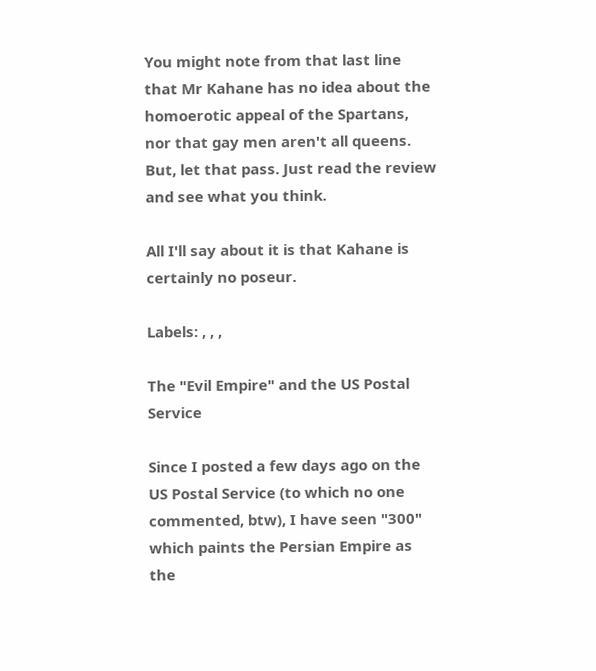You might note from that last line that Mr Kahane has no idea about the homoerotic appeal of the Spartans, nor that gay men aren't all queens. But, let that pass. Just read the review and see what you think.

All I'll say about it is that Kahane is certainly no poseur.

Labels: , , ,

The "Evil Empire" and the US Postal Service

Since I posted a few days ago on the US Postal Service (to which no one commented, btw), I have seen "300" which paints the Persian Empire as the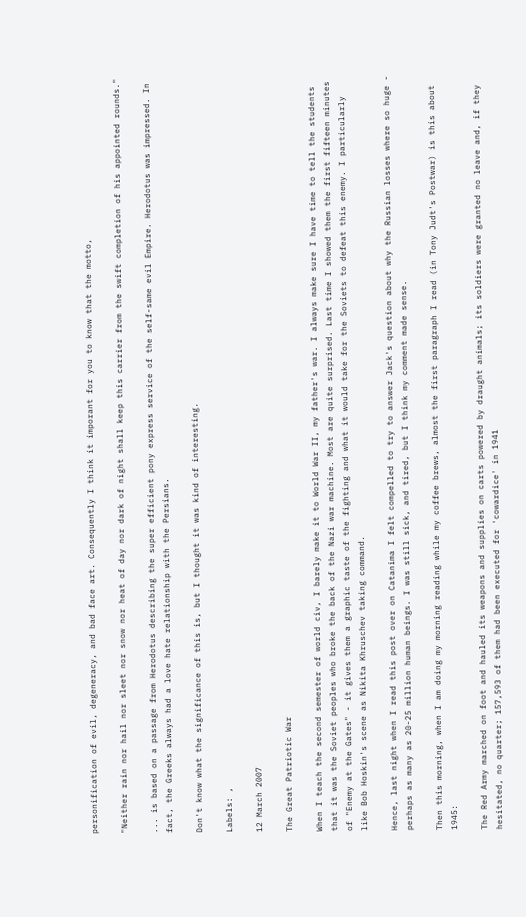personification of evil, degeneracy, and bad face art. Consequently I think it imporant for you to know that the motto,

"Neither rain nor hail nor sleet nor snow nor heat of day nor dark of night shall keep this carrier from the swift completion of his appointed rounds."

... is based on a passage from Herodotus describing the super efficient pony express service of the self-same evil Empire. Herodotus was impressed. In fact, the Greeks always had a love hate relationship with the Persians.

Don't know what the significance of this is, but I thought it was kind of interesting.

Labels: ,

12 March 2007

The Great Patriotic War

When I teach the second semester of world civ, I barely make it to World War II, my father's war. I always make sure I have time to tell the students that it was the Soviet peoples who broke the back of the Nazi war machine. Most are quite surprised. Last time I showed them the first fifteen minutes of "Enemy at the Gates" - it gives them a graphic taste of the fighting and what it would take for the Soviets to defeat this enemy. I particularly like Bob Hoskin's scene as Nikita Khruschev taking command.

Hence, last night when I read this post over on Catanima I felt compelled to try to answer Jack's question about why the Russian losses where so huge - perhaps as many as 20-25 million human beings. I was still sick, and tired, but I think my comment made sense.

Then this morning, when I am doing my morning reading while my coffee brews, almost the first paragraph I read (in Tony Judt's Postwar) is this about 1945:

The Red Army marched on foot and hauled its weapons and supplies on carts powered by draught animals; its soldiers were granted no leave and, if they hesitated, no quarter; 157,593 of them had been executed for 'cowardice' in 1941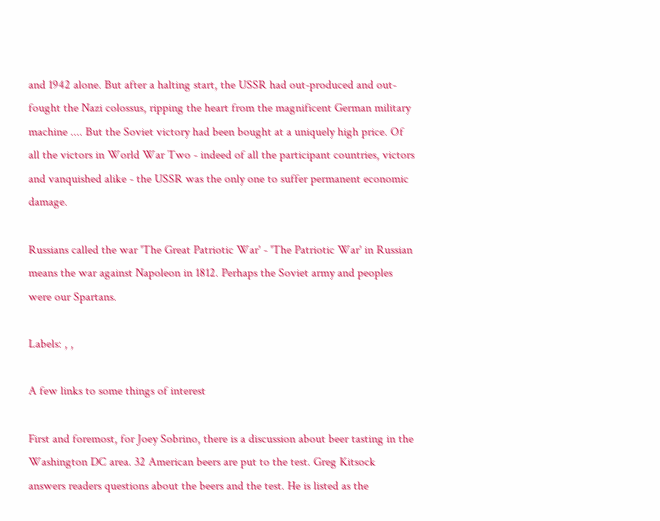and 1942 alone. But after a halting start, the USSR had out-produced and out-fought the Nazi colossus, ripping the heart from the magnificent German military machine .... But the Soviet victory had been bought at a uniquely high price. Of all the victors in World War Two - indeed of all the participant countries, victors and vanquished alike - the USSR was the only one to suffer permanent economic damage.

Russians called the war 'The Great Patriotic War' - 'The Patriotic War' in Russian means the war against Napoleon in 1812. Perhaps the Soviet army and peoples were our Spartans.

Labels: , ,

A few links to some things of interest

First and foremost, for Joey Sobrino, there is a discussion about beer tasting in the Washington DC area. 32 American beers are put to the test. Greg Kitsock answers readers questions about the beers and the test. He is listed as the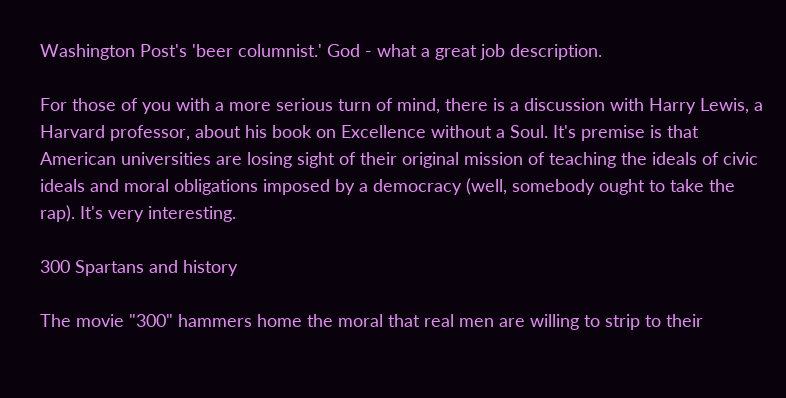Washington Post's 'beer columnist.' God - what a great job description.

For those of you with a more serious turn of mind, there is a discussion with Harry Lewis, a Harvard professor, about his book on Excellence without a Soul. It's premise is that American universities are losing sight of their original mission of teaching the ideals of civic ideals and moral obligations imposed by a democracy (well, somebody ought to take the rap). It's very interesting.

300 Spartans and history

The movie "300" hammers home the moral that real men are willing to strip to their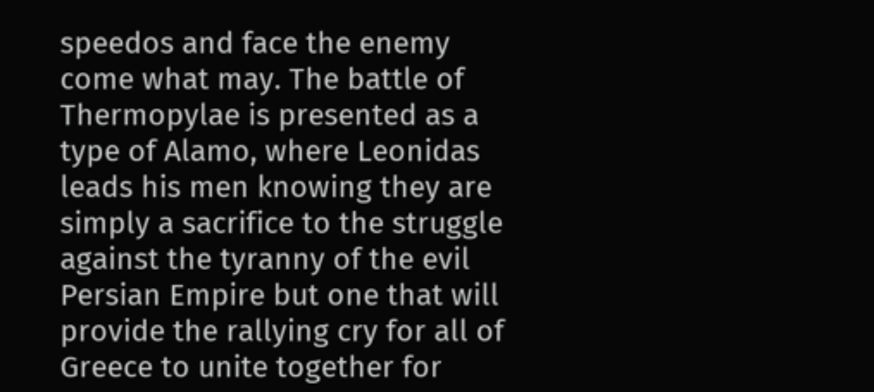speedos and face the enemy come what may. The battle of Thermopylae is presented as a type of Alamo, where Leonidas leads his men knowing they are simply a sacrifice to the struggle against the tyranny of the evil Persian Empire but one that will provide the rallying cry for all of Greece to unite together for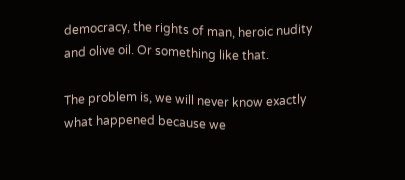democracy, the rights of man, heroic nudity and olive oil. Or something like that.

The problem is, we will never know exactly what happened because we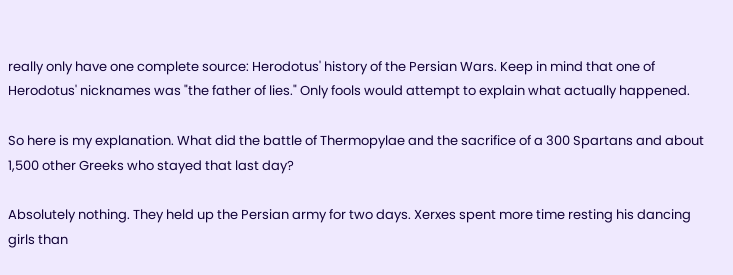really only have one complete source: Herodotus' history of the Persian Wars. Keep in mind that one of Herodotus' nicknames was "the father of lies." Only fools would attempt to explain what actually happened.

So here is my explanation. What did the battle of Thermopylae and the sacrifice of a 300 Spartans and about 1,500 other Greeks who stayed that last day?

Absolutely nothing. They held up the Persian army for two days. Xerxes spent more time resting his dancing girls than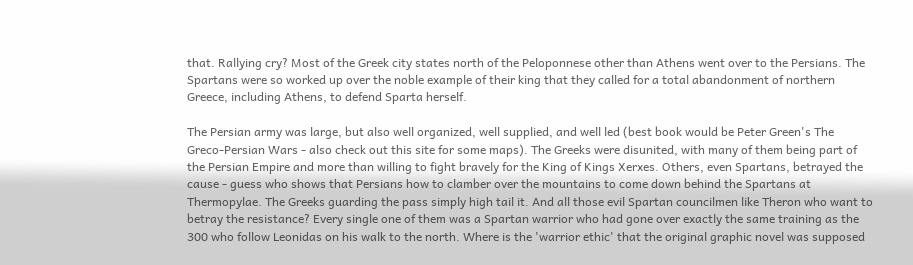that. Rallying cry? Most of the Greek city states north of the Peloponnese other than Athens went over to the Persians. The Spartans were so worked up over the noble example of their king that they called for a total abandonment of northern Greece, including Athens, to defend Sparta herself.

The Persian army was large, but also well organized, well supplied, and well led (best book would be Peter Green's The Greco-Persian Wars - also check out this site for some maps). The Greeks were disunited, with many of them being part of the Persian Empire and more than willing to fight bravely for the King of Kings Xerxes. Others, even Spartans, betrayed the cause - guess who shows that Persians how to clamber over the mountains to come down behind the Spartans at Thermopylae. The Greeks guarding the pass simply high tail it. And all those evil Spartan councilmen like Theron who want to betray the resistance? Every single one of them was a Spartan warrior who had gone over exactly the same training as the 300 who follow Leonidas on his walk to the north. Where is the 'warrior ethic' that the original graphic novel was supposed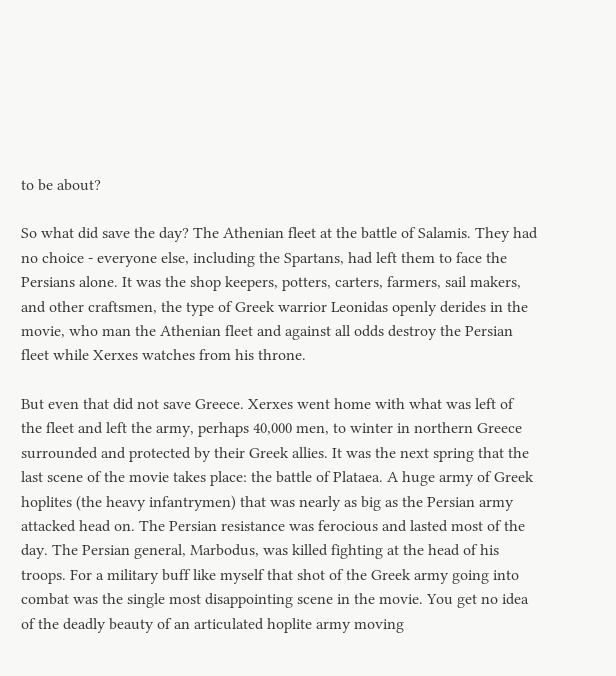to be about?

So what did save the day? The Athenian fleet at the battle of Salamis. They had no choice - everyone else, including the Spartans, had left them to face the Persians alone. It was the shop keepers, potters, carters, farmers, sail makers, and other craftsmen, the type of Greek warrior Leonidas openly derides in the movie, who man the Athenian fleet and against all odds destroy the Persian fleet while Xerxes watches from his throne.

But even that did not save Greece. Xerxes went home with what was left of the fleet and left the army, perhaps 40,000 men, to winter in northern Greece surrounded and protected by their Greek allies. It was the next spring that the last scene of the movie takes place: the battle of Plataea. A huge army of Greek hoplites (the heavy infantrymen) that was nearly as big as the Persian army attacked head on. The Persian resistance was ferocious and lasted most of the day. The Persian general, Marbodus, was killed fighting at the head of his troops. For a military buff like myself that shot of the Greek army going into combat was the single most disappointing scene in the movie. You get no idea of the deadly beauty of an articulated hoplite army moving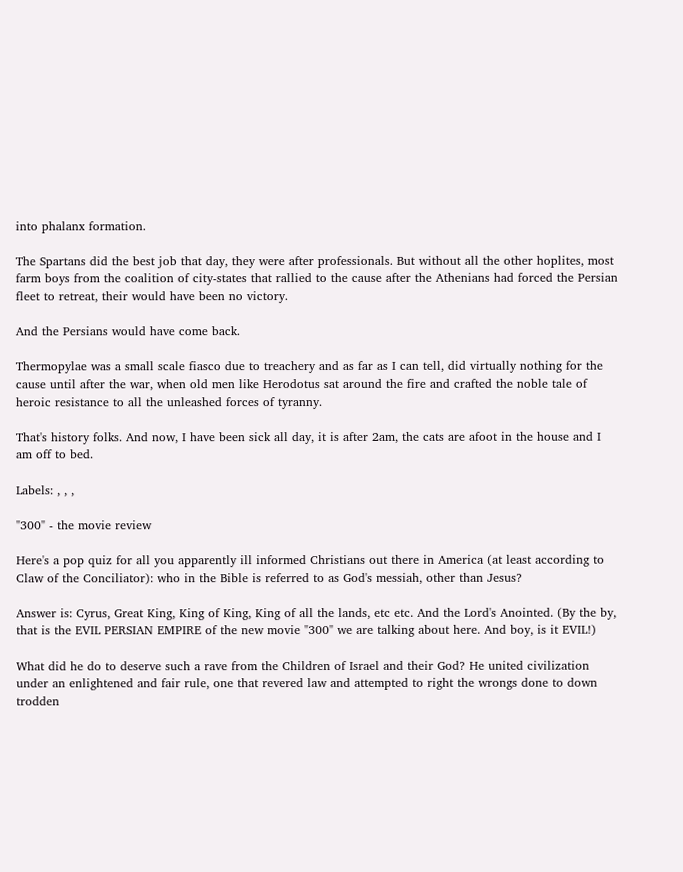into phalanx formation.

The Spartans did the best job that day, they were after professionals. But without all the other hoplites, most farm boys from the coalition of city-states that rallied to the cause after the Athenians had forced the Persian fleet to retreat, their would have been no victory.

And the Persians would have come back.

Thermopylae was a small scale fiasco due to treachery and as far as I can tell, did virtually nothing for the cause until after the war, when old men like Herodotus sat around the fire and crafted the noble tale of heroic resistance to all the unleashed forces of tyranny.

That's history folks. And now, I have been sick all day, it is after 2am, the cats are afoot in the house and I am off to bed.

Labels: , , ,

"300" - the movie review

Here's a pop quiz for all you apparently ill informed Christians out there in America (at least according to Claw of the Conciliator): who in the Bible is referred to as God's messiah, other than Jesus?

Answer is: Cyrus, Great King, King of King, King of all the lands, etc etc. And the Lord's Anointed. (By the by, that is the EVIL PERSIAN EMPIRE of the new movie "300" we are talking about here. And boy, is it EVIL!)

What did he do to deserve such a rave from the Children of Israel and their God? He united civilization under an enlightened and fair rule, one that revered law and attempted to right the wrongs done to down trodden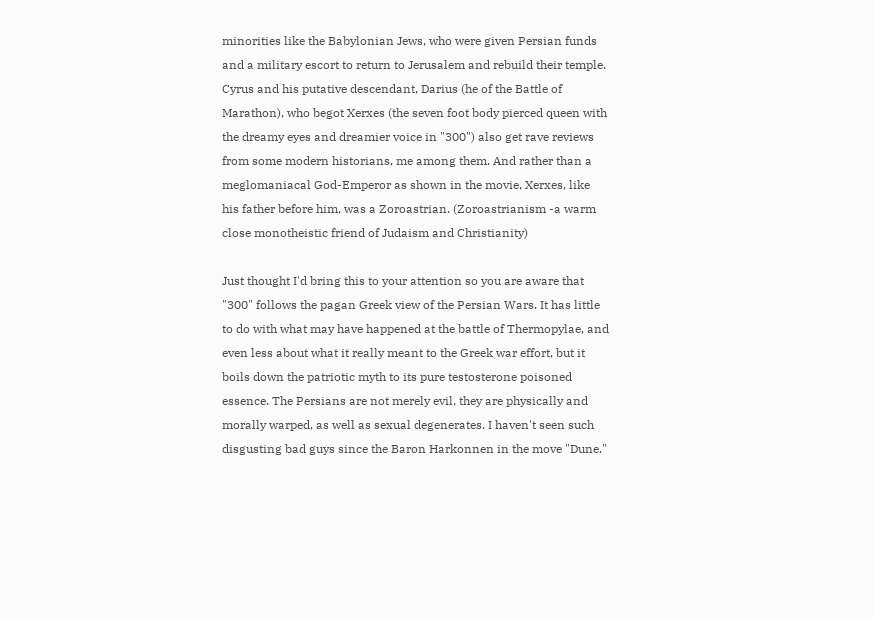minorities like the Babylonian Jews, who were given Persian funds and a military escort to return to Jerusalem and rebuild their temple. Cyrus and his putative descendant, Darius (he of the Battle of Marathon), who begot Xerxes (the seven foot body pierced queen with the dreamy eyes and dreamier voice in "300") also get rave reviews from some modern historians, me among them. And rather than a meglomaniacal God-Emperor as shown in the movie, Xerxes, like his father before him, was a Zoroastrian. (Zoroastrianism -a warm close monotheistic friend of Judaism and Christianity)

Just thought I'd bring this to your attention so you are aware that "300" follows the pagan Greek view of the Persian Wars. It has little to do with what may have happened at the battle of Thermopylae, and even less about what it really meant to the Greek war effort, but it boils down the patriotic myth to its pure testosterone poisoned essence. The Persians are not merely evil, they are physically and morally warped, as well as sexual degenerates. I haven't seen such disgusting bad guys since the Baron Harkonnen in the move "Dune."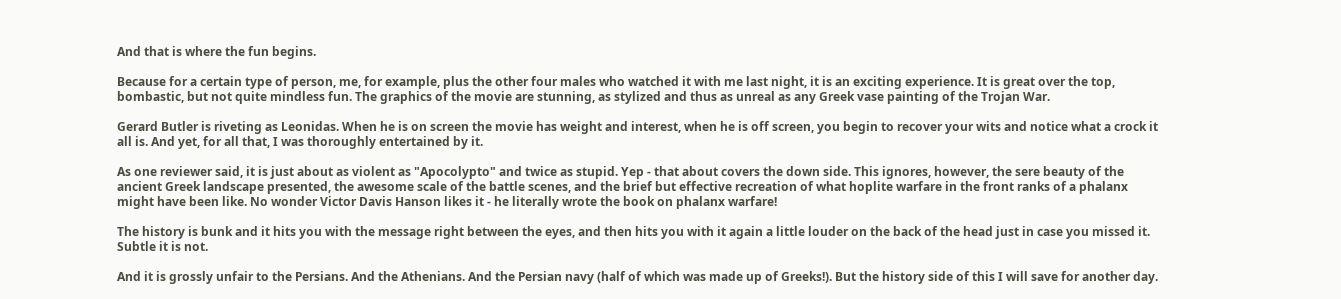And that is where the fun begins.

Because for a certain type of person, me, for example, plus the other four males who watched it with me last night, it is an exciting experience. It is great over the top, bombastic, but not quite mindless fun. The graphics of the movie are stunning, as stylized and thus as unreal as any Greek vase painting of the Trojan War.

Gerard Butler is riveting as Leonidas. When he is on screen the movie has weight and interest, when he is off screen, you begin to recover your wits and notice what a crock it all is. And yet, for all that, I was thoroughly entertained by it.

As one reviewer said, it is just about as violent as "Apocolypto" and twice as stupid. Yep - that about covers the down side. This ignores, however, the sere beauty of the ancient Greek landscape presented, the awesome scale of the battle scenes, and the brief but effective recreation of what hoplite warfare in the front ranks of a phalanx might have been like. No wonder Victor Davis Hanson likes it - he literally wrote the book on phalanx warfare!

The history is bunk and it hits you with the message right between the eyes, and then hits you with it again a little louder on the back of the head just in case you missed it. Subtle it is not.

And it is grossly unfair to the Persians. And the Athenians. And the Persian navy (half of which was made up of Greeks!). But the history side of this I will save for another day.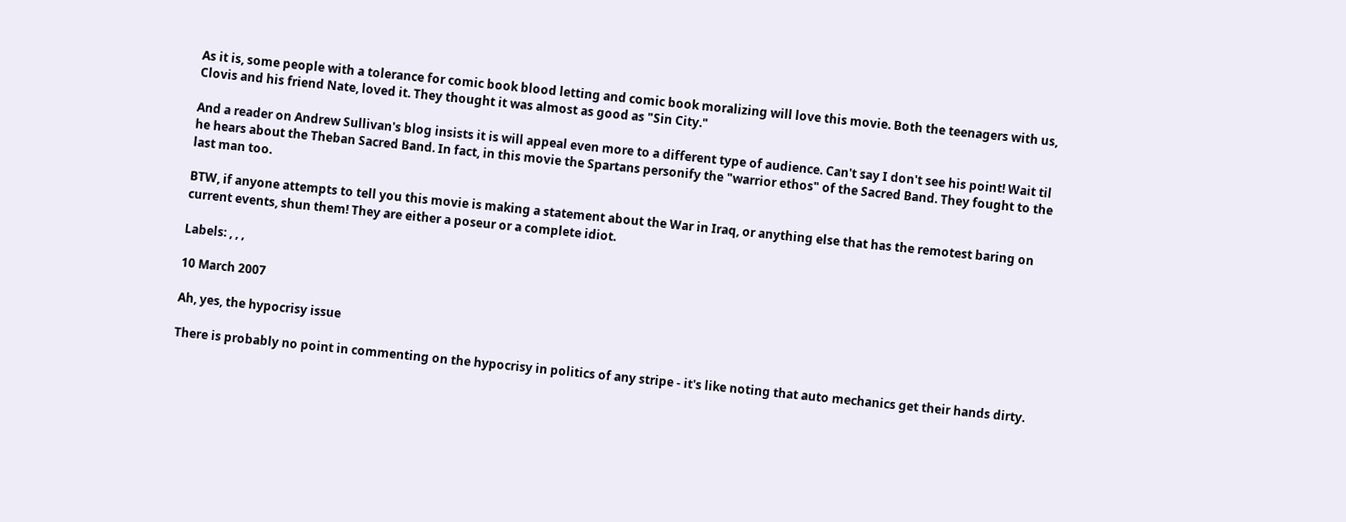As it is, some people with a tolerance for comic book blood letting and comic book moralizing will love this movie. Both the teenagers with us, Clovis and his friend Nate, loved it. They thought it was almost as good as "Sin City."

And a reader on Andrew Sullivan's blog insists it is will appeal even more to a different type of audience. Can't say I don't see his point! Wait til he hears about the Theban Sacred Band. In fact, in this movie the Spartans personify the "warrior ethos" of the Sacred Band. They fought to the last man too.

BTW, if anyone attempts to tell you this movie is making a statement about the War in Iraq, or anything else that has the remotest baring on current events, shun them! They are either a poseur or a complete idiot.

Labels: , , ,

10 March 2007

Ah, yes, the hypocrisy issue

There is probably no point in commenting on the hypocrisy in politics of any stripe - it's like noting that auto mechanics get their hands dirty.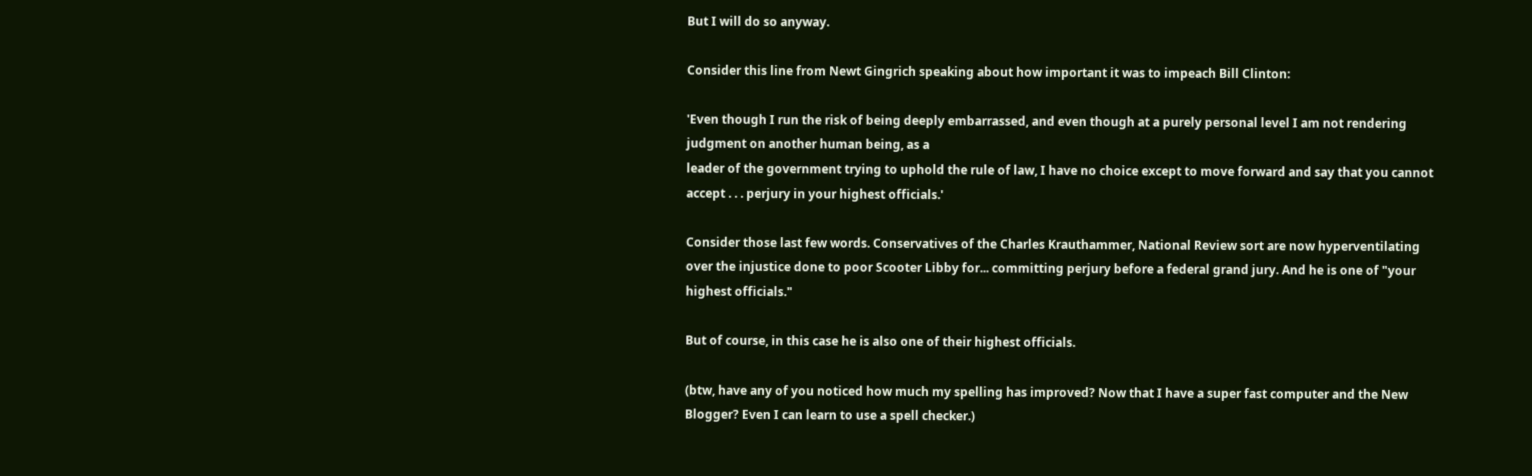But I will do so anyway.

Consider this line from Newt Gingrich speaking about how important it was to impeach Bill Clinton:

'Even though I run the risk of being deeply embarrassed, and even though at a purely personal level I am not rendering judgment on another human being, as a
leader of the government trying to uphold the rule of law, I have no choice except to move forward and say that you cannot accept . . . perjury in your highest officials.'

Consider those last few words. Conservatives of the Charles Krauthammer, National Review sort are now hyperventilating over the injustice done to poor Scooter Libby for... committing perjury before a federal grand jury. And he is one of "your highest officials."

But of course, in this case he is also one of their highest officials.

(btw, have any of you noticed how much my spelling has improved? Now that I have a super fast computer and the New Blogger? Even I can learn to use a spell checker.)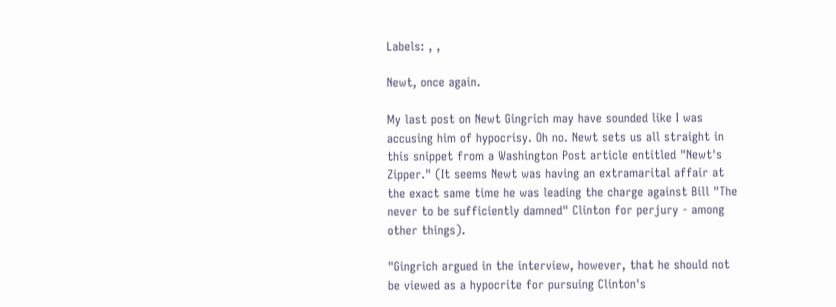Labels: , ,

Newt, once again.

My last post on Newt Gingrich may have sounded like I was accusing him of hypocrisy. Oh no. Newt sets us all straight in this snippet from a Washington Post article entitled "Newt's Zipper." (It seems Newt was having an extramarital affair at the exact same time he was leading the charge against Bill "The never to be sufficiently damned" Clinton for perjury - among other things).

"Gingrich argued in the interview, however, that he should not be viewed as a hypocrite for pursuing Clinton's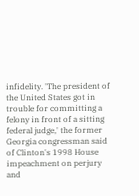infidelity. 'The president of the United States got in trouble for committing a felony in front of a sitting federal judge,' the former Georgia congressman said of Clinton's 1998 House impeachment on perjury and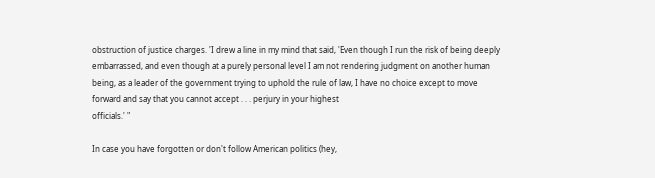obstruction of justice charges. 'I drew a line in my mind that said, 'Even though I run the risk of being deeply embarrassed, and even though at a purely personal level I am not rendering judgment on another human being, as a leader of the government trying to uphold the rule of law, I have no choice except to move forward and say that you cannot accept . . . perjury in your highest
officials.' "

In case you have forgotten or don't follow American politics (hey,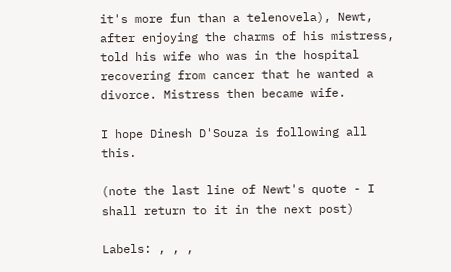it's more fun than a telenovela), Newt, after enjoying the charms of his mistress, told his wife who was in the hospital recovering from cancer that he wanted a divorce. Mistress then became wife.

I hope Dinesh D'Souza is following all this.

(note the last line of Newt's quote - I shall return to it in the next post)

Labels: , , ,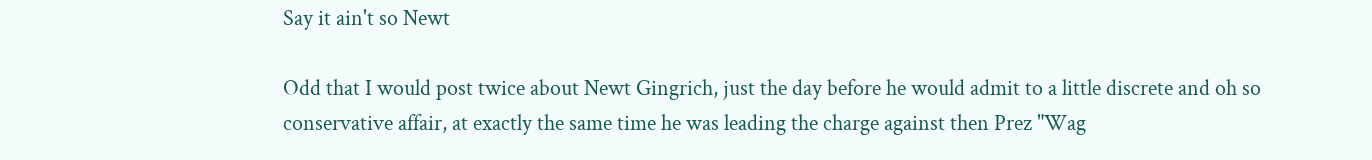Say it ain't so Newt

Odd that I would post twice about Newt Gingrich, just the day before he would admit to a little discrete and oh so conservative affair, at exactly the same time he was leading the charge against then Prez "Wag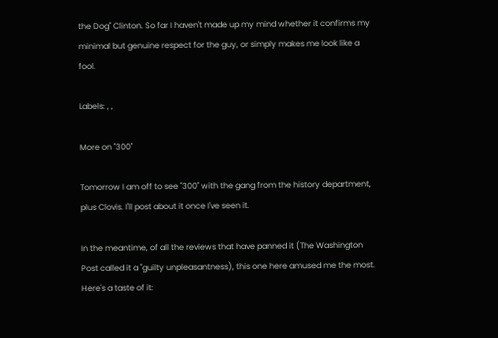the Dog" Clinton. So far I haven't made up my mind whether it confirms my minimal but genuine respect for the guy, or simply makes me look like a fool.

Labels: , ,

More on "300"

Tomorrow I am off to see "300" with the gang from the history department, plus Clovis. I'll post about it once I've seen it.

In the meantime, of all the reviews that have panned it (The Washington Post called it a "guilty unpleasantness), this one here amused me the most. Here's a taste of it: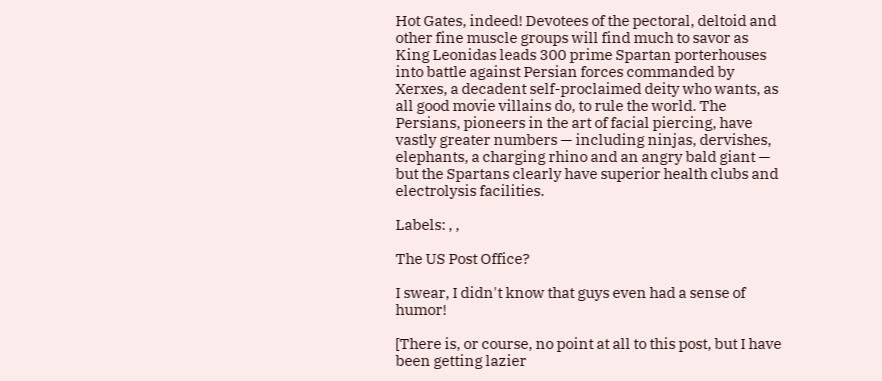Hot Gates, indeed! Devotees of the pectoral, deltoid and other fine muscle groups will find much to savor as King Leonidas leads 300 prime Spartan porterhouses into battle against Persian forces commanded by Xerxes, a decadent self-proclaimed deity who wants, as all good movie villains do, to rule the world. The Persians, pioneers in the art of facial piercing, have vastly greater numbers — including ninjas, dervishes, elephants, a charging rhino and an angry bald giant — but the Spartans clearly have superior health clubs and electrolysis facilities.

Labels: , ,

The US Post Office?

I swear, I didn't know that guys even had a sense of humor!

[There is, or course, no point at all to this post, but I have been getting lazier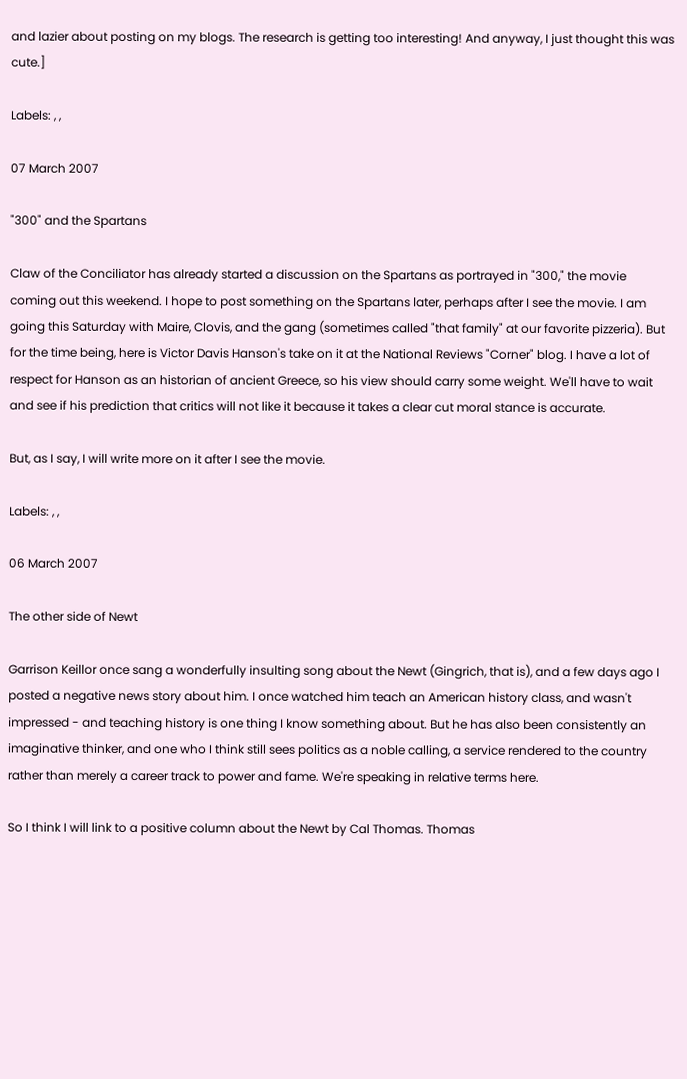and lazier about posting on my blogs. The research is getting too interesting! And anyway, I just thought this was cute.]

Labels: , ,

07 March 2007

"300" and the Spartans

Claw of the Conciliator has already started a discussion on the Spartans as portrayed in "300," the movie coming out this weekend. I hope to post something on the Spartans later, perhaps after I see the movie. I am going this Saturday with Maire, Clovis, and the gang (sometimes called "that family" at our favorite pizzeria). But for the time being, here is Victor Davis Hanson's take on it at the National Reviews "Corner" blog. I have a lot of respect for Hanson as an historian of ancient Greece, so his view should carry some weight. We'll have to wait and see if his prediction that critics will not like it because it takes a clear cut moral stance is accurate.

But, as I say, I will write more on it after I see the movie.

Labels: , ,

06 March 2007

The other side of Newt

Garrison Keillor once sang a wonderfully insulting song about the Newt (Gingrich, that is), and a few days ago I posted a negative news story about him. I once watched him teach an American history class, and wasn't impressed - and teaching history is one thing I know something about. But he has also been consistently an imaginative thinker, and one who I think still sees politics as a noble calling, a service rendered to the country rather than merely a career track to power and fame. We're speaking in relative terms here.

So I think I will link to a positive column about the Newt by Cal Thomas. Thomas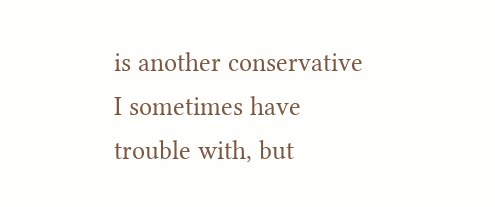is another conservative I sometimes have trouble with, but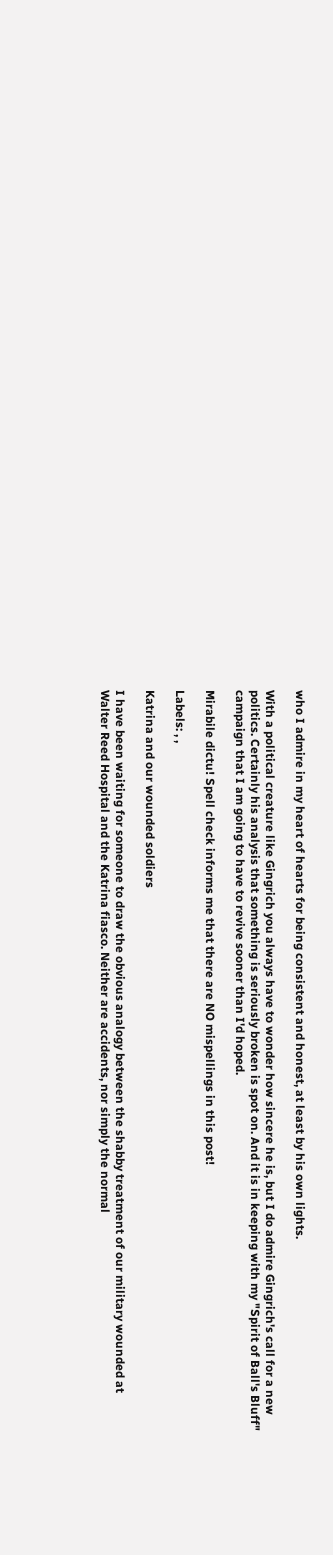who I admire in my heart of hearts for being consistent and honest, at least by his own lights.

With a political creature like Gingrich you always have to wonder how sincere he is, but I do admire Gingrich's call for a new politics. Certainly his analysis that something is seriously broken is spot on. And it is in keeping with my "Spirit of Ball's Bluff" campaign that I am going to have to revive sooner than I'd hoped.

Mirabile dictu! Spell check informs me that there are NO mispellings in this post!

Labels: , ,

Katrina and our wounded soldiers

I have been waiting for someone to draw the obvious analogy between the shabby treatment of our military wounded at Walter Reed Hospital and the Katrina fiasco. Neither are accidents, nor simply the normal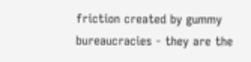friction created by gummy bureaucracies - they are the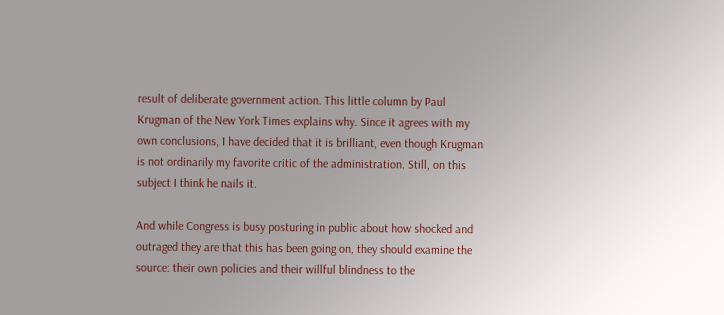result of deliberate government action. This little column by Paul Krugman of the New York Times explains why. Since it agrees with my own conclusions, I have decided that it is brilliant, even though Krugman is not ordinarily my favorite critic of the administration. Still, on this subject I think he nails it.

And while Congress is busy posturing in public about how shocked and outraged they are that this has been going on, they should examine the source: their own policies and their willful blindness to the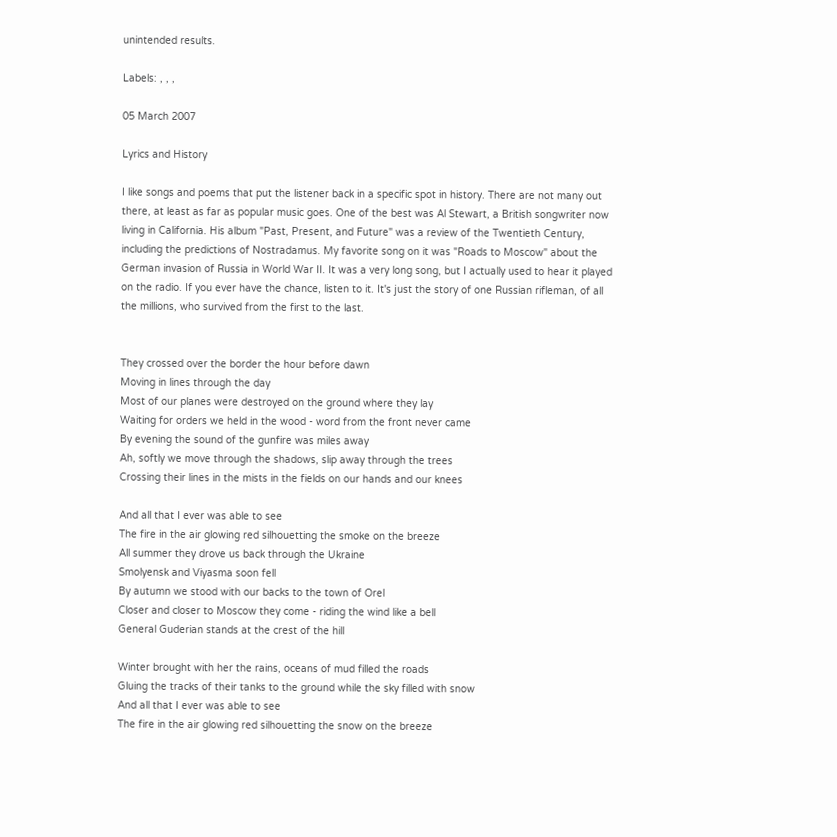unintended results.

Labels: , , ,

05 March 2007

Lyrics and History

I like songs and poems that put the listener back in a specific spot in history. There are not many out there, at least as far as popular music goes. One of the best was Al Stewart, a British songwriter now living in California. His album "Past, Present, and Future" was a review of the Twentieth Century, including the predictions of Nostradamus. My favorite song on it was "Roads to Moscow" about the German invasion of Russia in World War II. It was a very long song, but I actually used to hear it played on the radio. If you ever have the chance, listen to it. It's just the story of one Russian rifleman, of all the millions, who survived from the first to the last.


They crossed over the border the hour before dawn
Moving in lines through the day
Most of our planes were destroyed on the ground where they lay
Waiting for orders we held in the wood - word from the front never came
By evening the sound of the gunfire was miles away
Ah, softly we move through the shadows, slip away through the trees
Crossing their lines in the mists in the fields on our hands and our knees

And all that I ever was able to see
The fire in the air glowing red silhouetting the smoke on the breeze
All summer they drove us back through the Ukraine
Smolyensk and Viyasma soon fell
By autumn we stood with our backs to the town of Orel
Closer and closer to Moscow they come - riding the wind like a bell
General Guderian stands at the crest of the hill

Winter brought with her the rains, oceans of mud filled the roads
Gluing the tracks of their tanks to the ground while the sky filled with snow
And all that I ever was able to see
The fire in the air glowing red silhouetting the snow on the breeze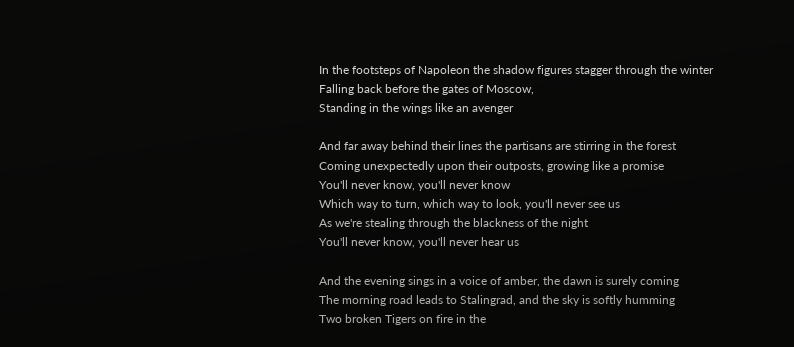In the footsteps of Napoleon the shadow figures stagger through the winter
Falling back before the gates of Moscow,
Standing in the wings like an avenger

And far away behind their lines the partisans are stirring in the forest
Coming unexpectedly upon their outposts, growing like a promise
You'll never know, you'll never know
Which way to turn, which way to look, you'll never see us
As we're stealing through the blackness of the night
You'll never know, you'll never hear us

And the evening sings in a voice of amber, the dawn is surely coming
The morning road leads to Stalingrad, and the sky is softly humming
Two broken Tigers on fire in the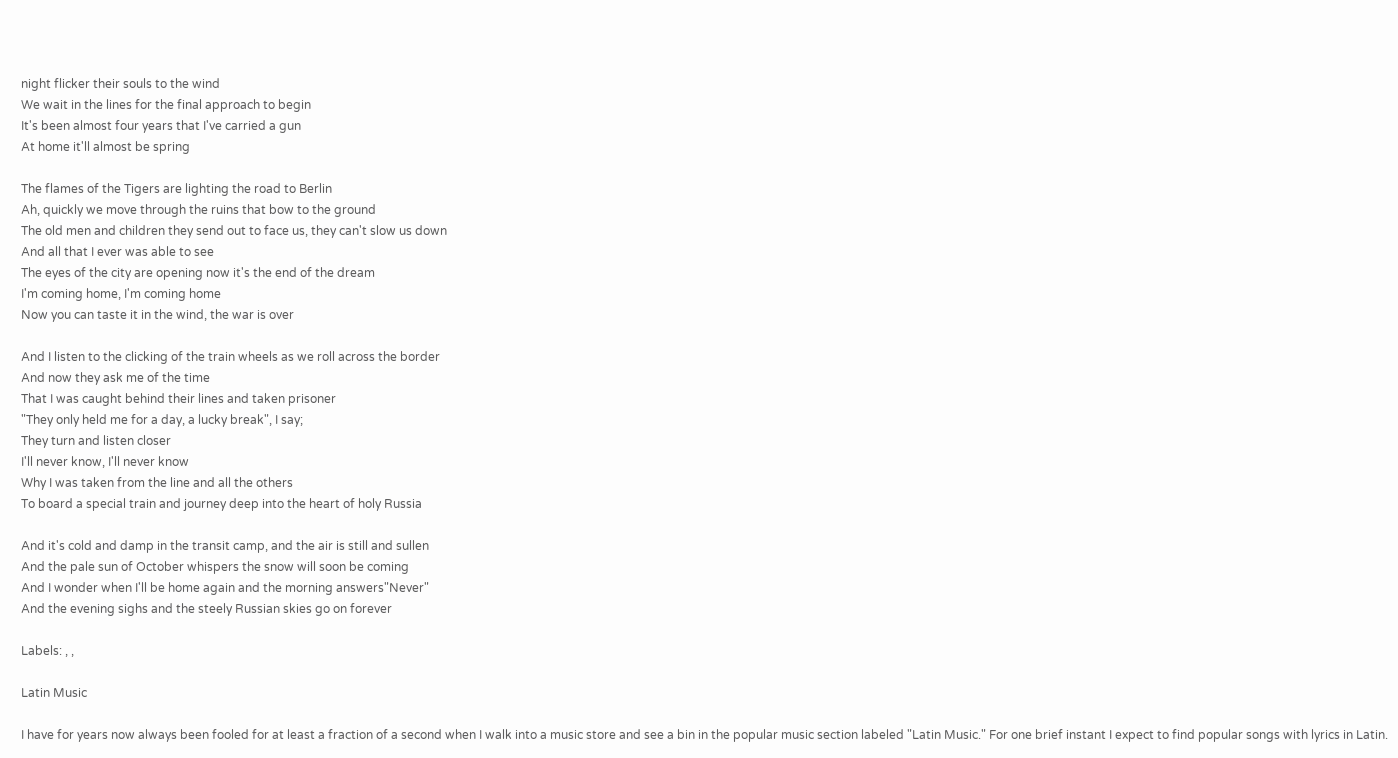night flicker their souls to the wind
We wait in the lines for the final approach to begin
It's been almost four years that I've carried a gun
At home it'll almost be spring

The flames of the Tigers are lighting the road to Berlin
Ah, quickly we move through the ruins that bow to the ground
The old men and children they send out to face us, they can't slow us down
And all that I ever was able to see
The eyes of the city are opening now it's the end of the dream
I'm coming home, I'm coming home
Now you can taste it in the wind, the war is over

And I listen to the clicking of the train wheels as we roll across the border
And now they ask me of the time
That I was caught behind their lines and taken prisoner
"They only held me for a day, a lucky break", I say;
They turn and listen closer
I'll never know, I'll never know
Why I was taken from the line and all the others
To board a special train and journey deep into the heart of holy Russia

And it's cold and damp in the transit camp, and the air is still and sullen
And the pale sun of October whispers the snow will soon be coming
And I wonder when I'll be home again and the morning answers"Never"
And the evening sighs and the steely Russian skies go on forever

Labels: , ,

Latin Music

I have for years now always been fooled for at least a fraction of a second when I walk into a music store and see a bin in the popular music section labeled "Latin Music." For one brief instant I expect to find popular songs with lyrics in Latin.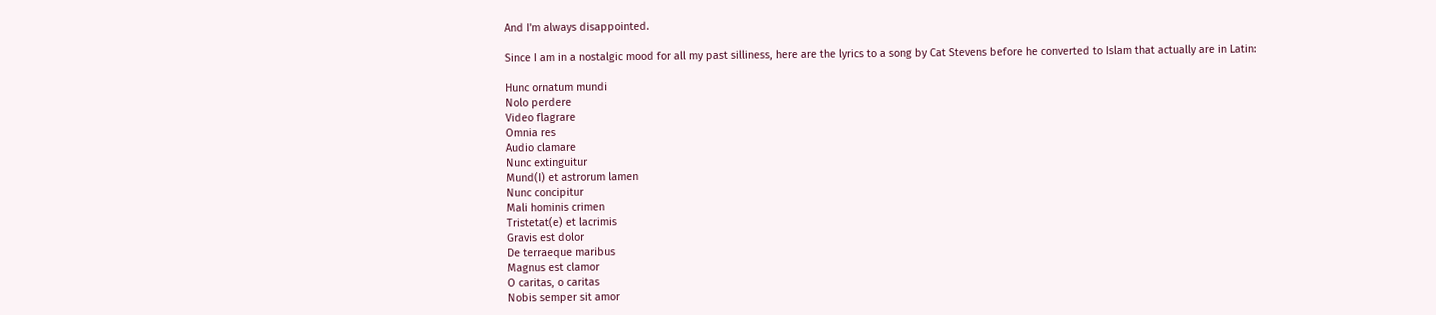And I'm always disappointed.

Since I am in a nostalgic mood for all my past silliness, here are the lyrics to a song by Cat Stevens before he converted to Islam that actually are in Latin:

Hunc ornatum mundi
Nolo perdere
Video flagrare
Omnia res
Audio clamare
Nunc extinguitur
Mund(I) et astrorum lamen
Nunc concipitur
Mali hominis crimen
Tristetat(e) et lacrimis
Gravis est dolor
De terraeque maribus
Magnus est clamor
O caritas, o caritas
Nobis semper sit amor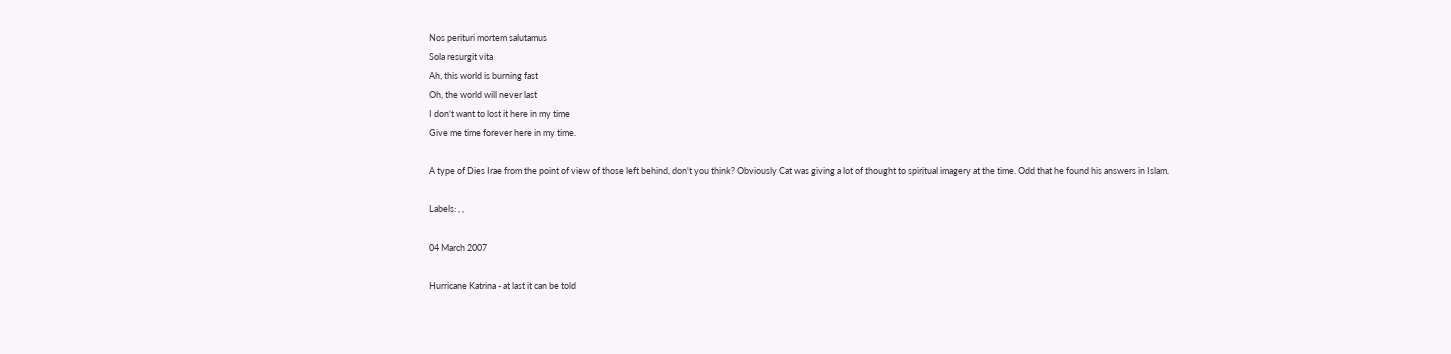Nos perituri mortem salutamus
Sola resurgit vita
Ah, this world is burning fast
Oh, the world will never last
I don't want to lost it here in my time
Give me time forever here in my time.

A type of Dies Irae from the point of view of those left behind, don't you think? Obviously Cat was giving a lot of thought to spiritual imagery at the time. Odd that he found his answers in Islam.

Labels: , ,

04 March 2007

Hurricane Katrina - at last it can be told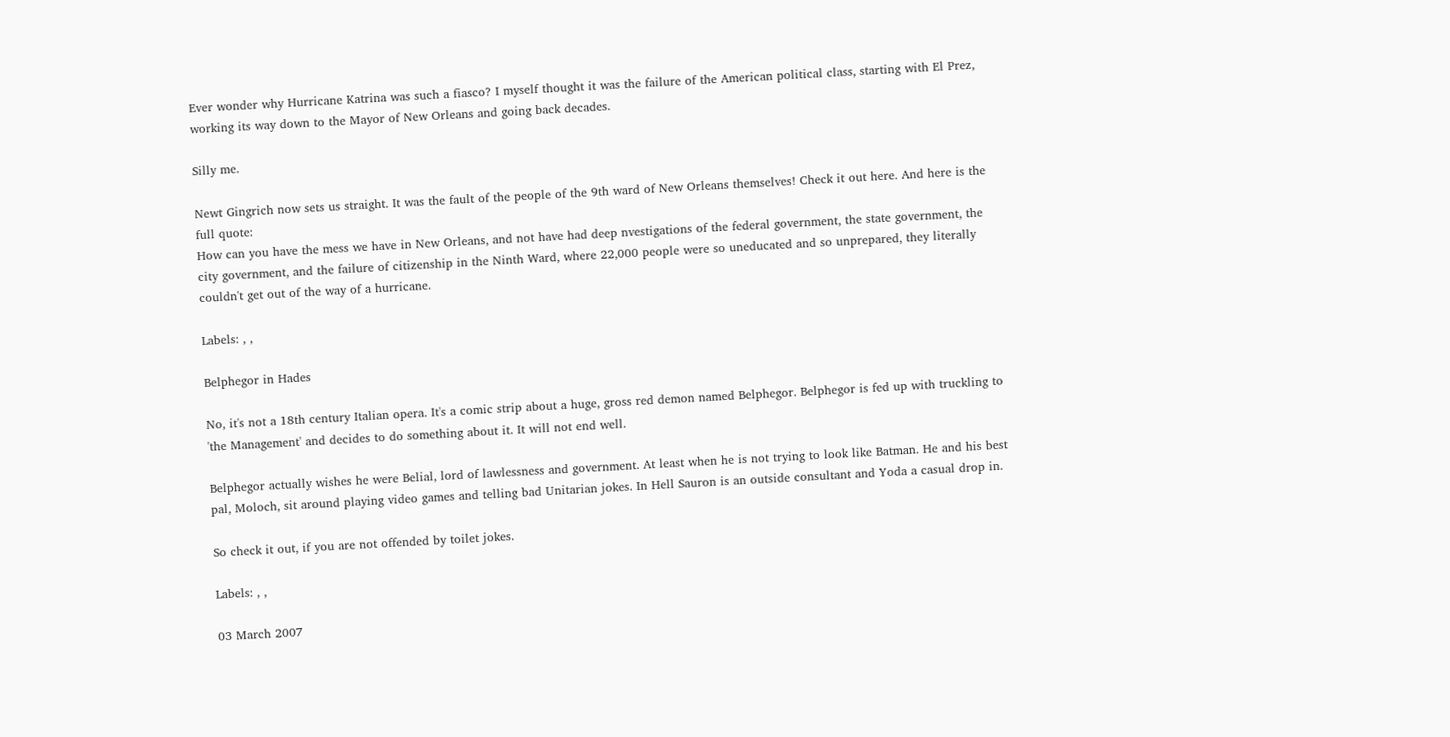Ever wonder why Hurricane Katrina was such a fiasco? I myself thought it was the failure of the American political class, starting with El Prez, working its way down to the Mayor of New Orleans and going back decades.

Silly me.

Newt Gingrich now sets us straight. It was the fault of the people of the 9th ward of New Orleans themselves! Check it out here. And here is the full quote:
How can you have the mess we have in New Orleans, and not have had deep nvestigations of the federal government, the state government, the city government, and the failure of citizenship in the Ninth Ward, where 22,000 people were so uneducated and so unprepared, they literally couldn't get out of the way of a hurricane.

Labels: , ,

Belphegor in Hades

No, it's not a 18th century Italian opera. It's a comic strip about a huge, gross red demon named Belphegor. Belphegor is fed up with truckling to 'the Management' and decides to do something about it. It will not end well.

Belphegor actually wishes he were Belial, lord of lawlessness and government. At least when he is not trying to look like Batman. He and his best pal, Moloch, sit around playing video games and telling bad Unitarian jokes. In Hell Sauron is an outside consultant and Yoda a casual drop in.

So check it out, if you are not offended by toilet jokes.

Labels: , ,

03 March 2007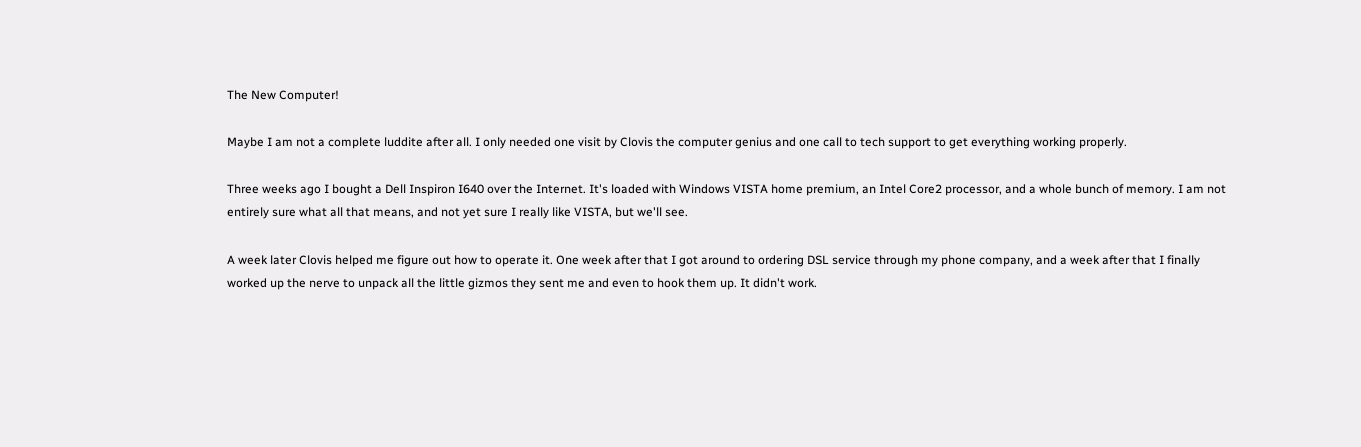The New Computer!

Maybe I am not a complete luddite after all. I only needed one visit by Clovis the computer genius and one call to tech support to get everything working properly.

Three weeks ago I bought a Dell Inspiron I640 over the Internet. It's loaded with Windows VISTA home premium, an Intel Core2 processor, and a whole bunch of memory. I am not entirely sure what all that means, and not yet sure I really like VISTA, but we'll see.

A week later Clovis helped me figure out how to operate it. One week after that I got around to ordering DSL service through my phone company, and a week after that I finally worked up the nerve to unpack all the little gizmos they sent me and even to hook them up. It didn't work.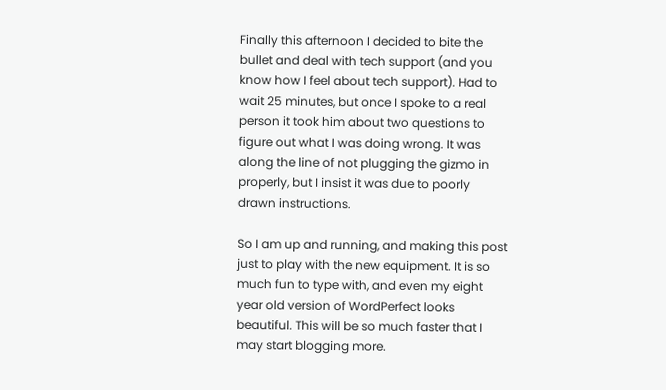Finally this afternoon I decided to bite the bullet and deal with tech support (and you know how I feel about tech support). Had to wait 25 minutes, but once I spoke to a real person it took him about two questions to figure out what I was doing wrong. It was along the line of not plugging the gizmo in properly, but I insist it was due to poorly drawn instructions.

So I am up and running, and making this post just to play with the new equipment. It is so much fun to type with, and even my eight year old version of WordPerfect looks beautiful. This will be so much faster that I may start blogging more.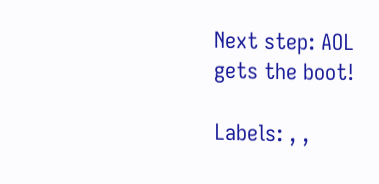Next step: AOL gets the boot!

Labels: , ,